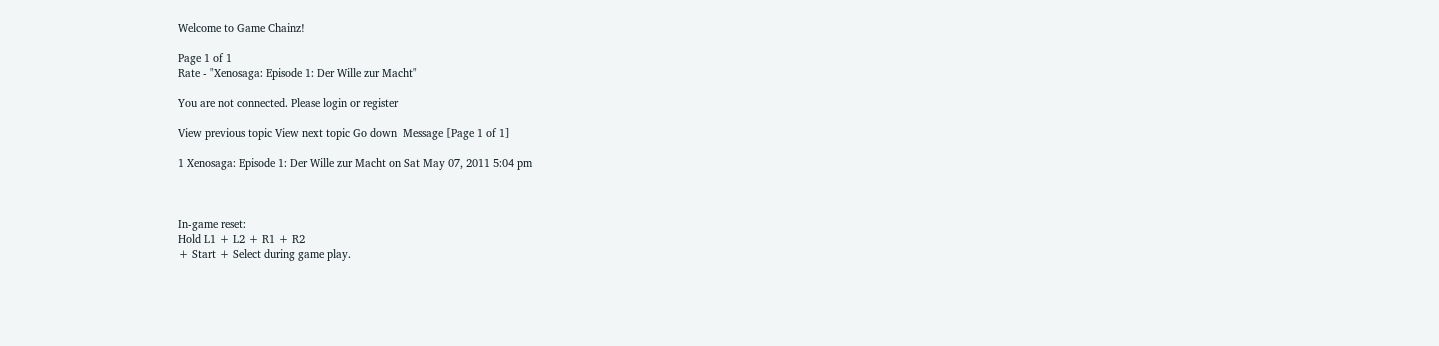Welcome to Game Chainz!

Page 1 of 1
Rate - "Xenosaga: Episode 1: Der Wille zur Macht"

You are not connected. Please login or register

View previous topic View next topic Go down  Message [Page 1 of 1]

1 Xenosaga: Episode 1: Der Wille zur Macht on Sat May 07, 2011 5:04 pm



In-game reset:
Hold L1 + L2 + R1 + R2
+ Start + Select during game play.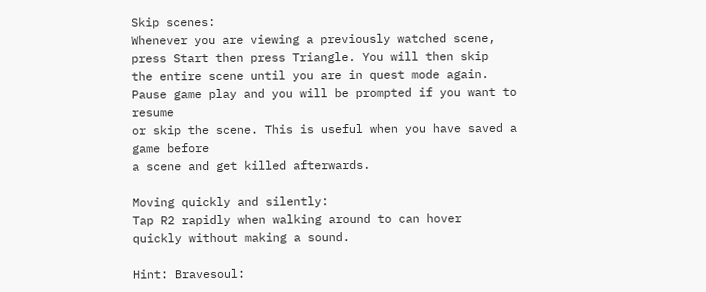Skip scenes:
Whenever you are viewing a previously watched scene,
press Start then press Triangle. You will then skip
the entire scene until you are in quest mode again. Pause game play and you will be prompted if you want to resume
or skip the scene. This is useful when you have saved a game before
a scene and get killed afterwards.

Moving quickly and silently:
Tap R2 rapidly when walking around to can hover
quickly without making a sound.

Hint: Bravesoul: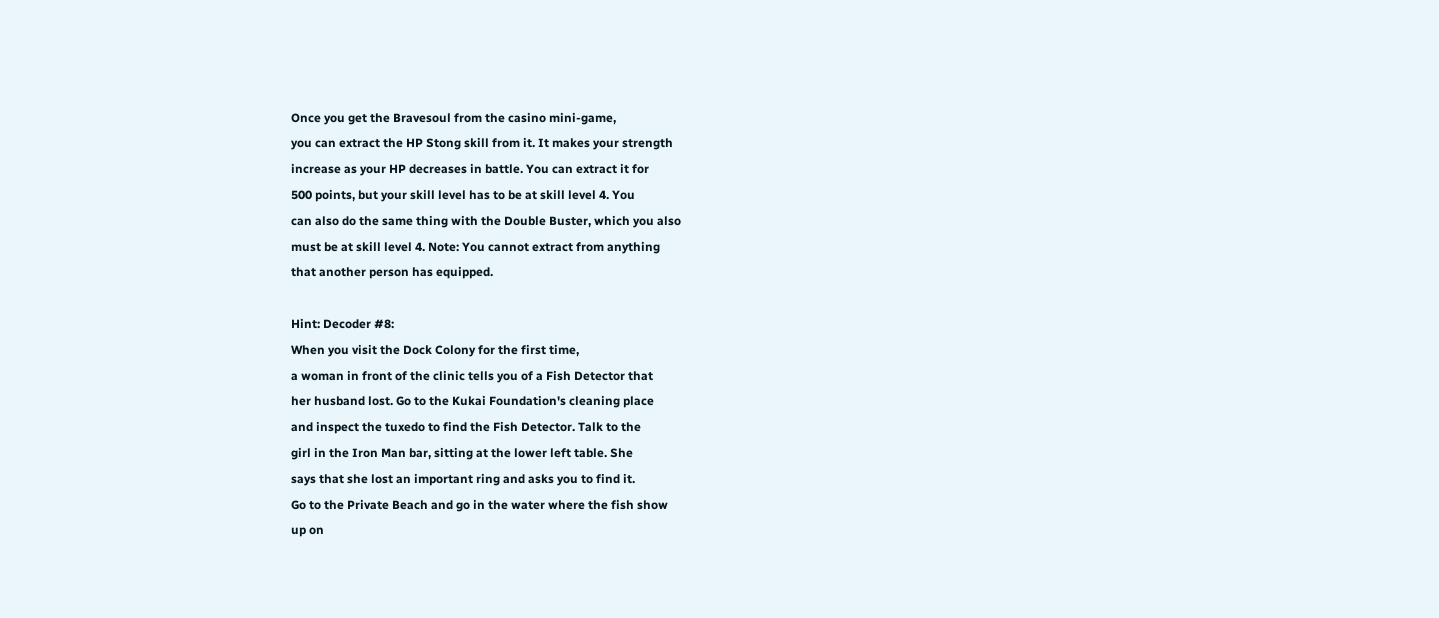Once you get the Bravesoul from the casino mini-game,
you can extract the HP Stong skill from it. It makes your strength
increase as your HP decreases in battle. You can extract it for
500 points, but your skill level has to be at skill level 4. You
can also do the same thing with the Double Buster, which you also
must be at skill level 4. Note: You cannot extract from anything
that another person has equipped.

Hint: Decoder #8:
When you visit the Dock Colony for the first time,
a woman in front of the clinic tells you of a Fish Detector that
her husband lost. Go to the Kukai Foundation's cleaning place
and inspect the tuxedo to find the Fish Detector. Talk to the
girl in the Iron Man bar, sitting at the lower left table. She
says that she lost an important ring and asks you to find it.
Go to the Private Beach and go in the water where the fish show
up on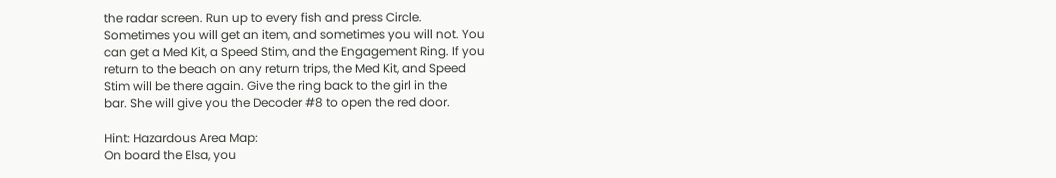the radar screen. Run up to every fish and press Circle.
Sometimes you will get an item, and sometimes you will not. You
can get a Med Kit, a Speed Stim, and the Engagement Ring. If you
return to the beach on any return trips, the Med Kit, and Speed
Stim will be there again. Give the ring back to the girl in the
bar. She will give you the Decoder #8 to open the red door.

Hint: Hazardous Area Map:
On board the Elsa, you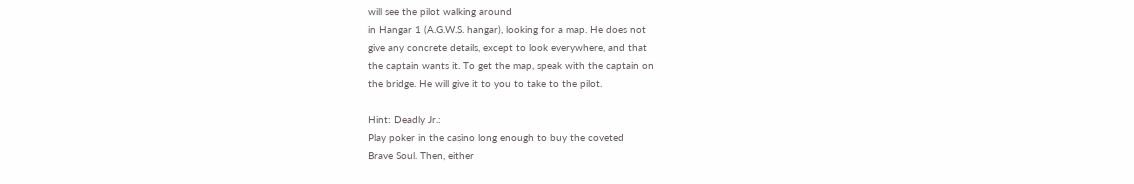will see the pilot walking around
in Hangar 1 (A.G.W.S. hangar), looking for a map. He does not
give any concrete details, except to look everywhere, and that
the captain wants it. To get the map, speak with the captain on
the bridge. He will give it to you to take to the pilot.

Hint: Deadly Jr.:
Play poker in the casino long enough to buy the coveted
Brave Soul. Then, either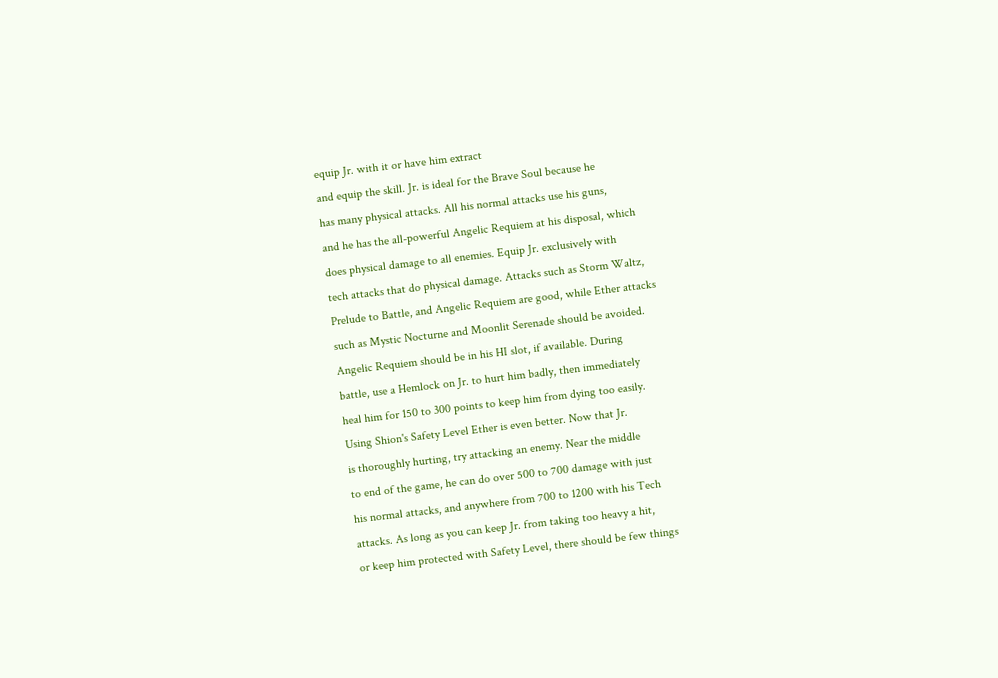equip Jr. with it or have him extract
and equip the skill. Jr. is ideal for the Brave Soul because he
has many physical attacks. All his normal attacks use his guns,
and he has the all-powerful Angelic Requiem at his disposal, which
does physical damage to all enemies. Equip Jr. exclusively with
tech attacks that do physical damage. Attacks such as Storm Waltz,
Prelude to Battle, and Angelic Requiem are good, while Ether attacks
such as Mystic Nocturne and Moonlit Serenade should be avoided.
Angelic Requiem should be in his HI slot, if available. During
battle, use a Hemlock on Jr. to hurt him badly, then immediately
heal him for 150 to 300 points to keep him from dying too easily.
Using Shion's Safety Level Ether is even better. Now that Jr.
is thoroughly hurting, try attacking an enemy. Near the middle
to end of the game, he can do over 500 to 700 damage with just
his normal attacks, and anywhere from 700 to 1200 with his Tech
attacks. As long as you can keep Jr. from taking too heavy a hit,
or keep him protected with Safety Level, there should be few things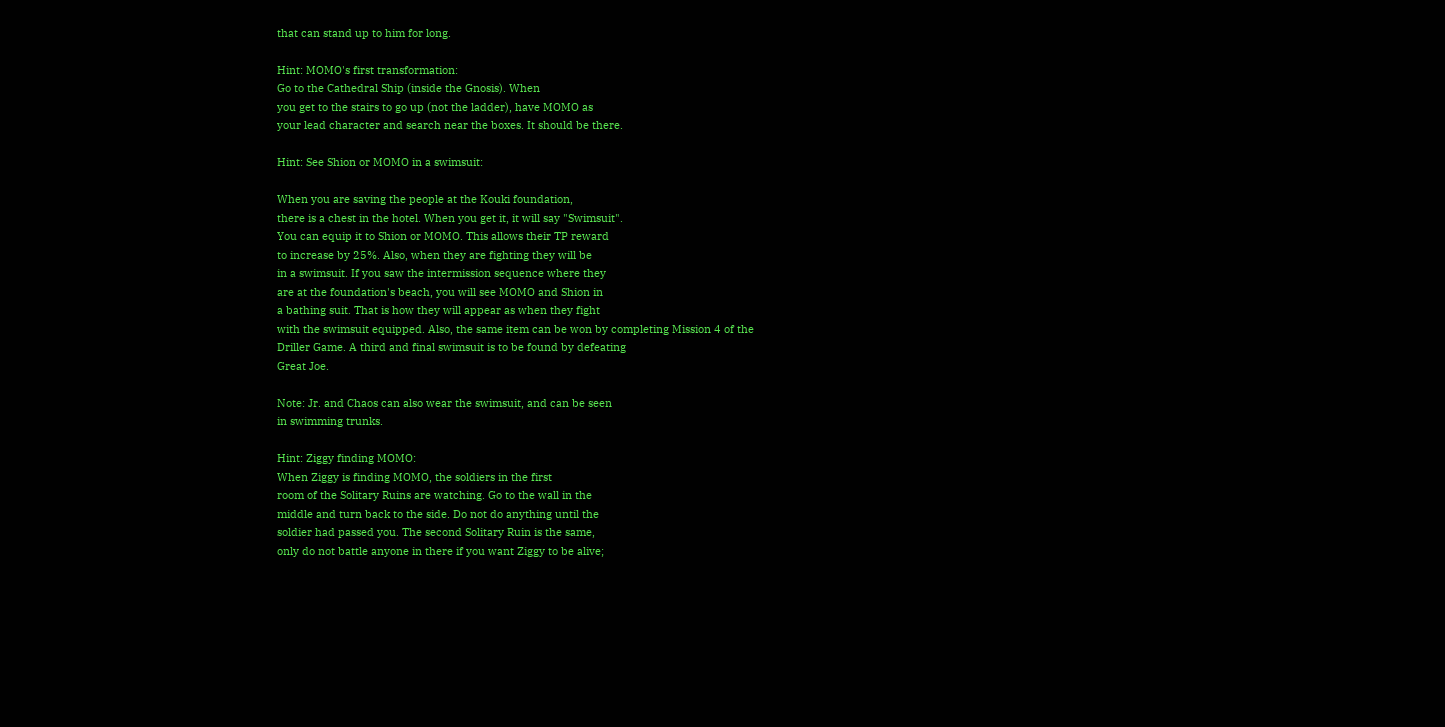that can stand up to him for long.

Hint: MOMO's first transformation:
Go to the Cathedral Ship (inside the Gnosis). When
you get to the stairs to go up (not the ladder), have MOMO as
your lead character and search near the boxes. It should be there.

Hint: See Shion or MOMO in a swimsuit:

When you are saving the people at the Kouki foundation,
there is a chest in the hotel. When you get it, it will say "Swimsuit".
You can equip it to Shion or MOMO. This allows their TP reward
to increase by 25%. Also, when they are fighting they will be
in a swimsuit. If you saw the intermission sequence where they
are at the foundation's beach, you will see MOMO and Shion in
a bathing suit. That is how they will appear as when they fight
with the swimsuit equipped. Also, the same item can be won by completing Mission 4 of the
Driller Game. A third and final swimsuit is to be found by defeating
Great Joe.

Note: Jr. and Chaos can also wear the swimsuit, and can be seen
in swimming trunks.

Hint: Ziggy finding MOMO:
When Ziggy is finding MOMO, the soldiers in the first
room of the Solitary Ruins are watching. Go to the wall in the
middle and turn back to the side. Do not do anything until the
soldier had passed you. The second Solitary Ruin is the same,
only do not battle anyone in there if you want Ziggy to be alive;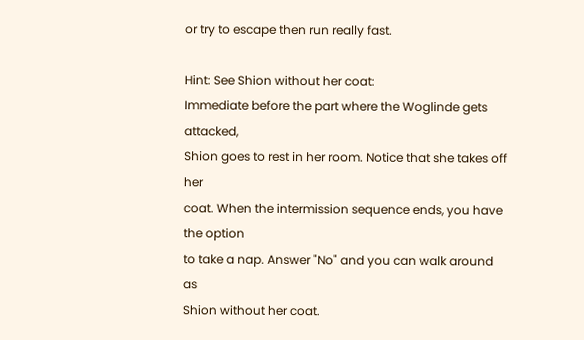or try to escape then run really fast.

Hint: See Shion without her coat:
Immediate before the part where the Woglinde gets attacked,
Shion goes to rest in her room. Notice that she takes off her
coat. When the intermission sequence ends, you have the option
to take a nap. Answer "No" and you can walk around as
Shion without her coat.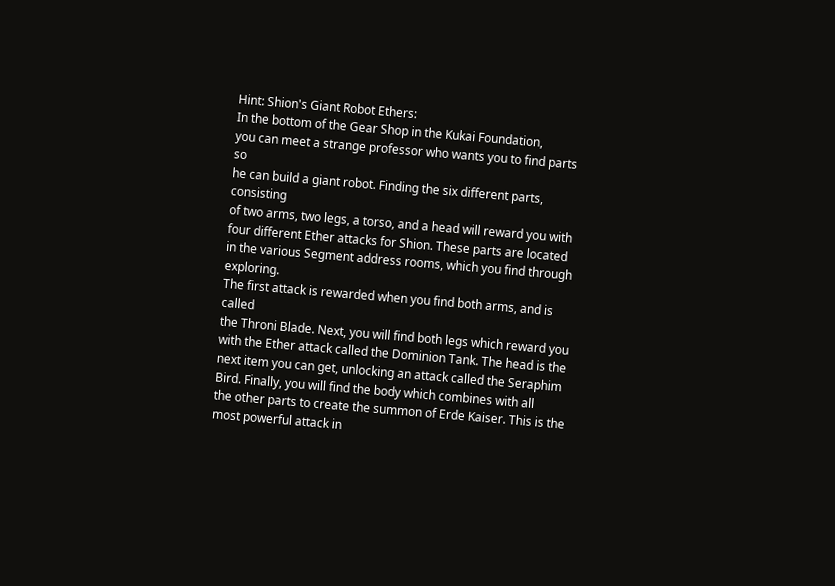Hint: Shion's Giant Robot Ethers:
In the bottom of the Gear Shop in the Kukai Foundation,
you can meet a strange professor who wants you to find parts so
he can build a giant robot. Finding the six different parts, consisting
of two arms, two legs, a torso, and a head will reward you with
four different Ether attacks for Shion. These parts are located
in the various Segment address rooms, which you find through exploring.
The first attack is rewarded when you find both arms, and is called
the Throni Blade. Next, you will find both legs which reward you
with the Ether attack called the Dominion Tank. The head is the
next item you can get, unlocking an attack called the Seraphim
Bird. Finally, you will find the body which combines with all
the other parts to create the summon of Erde Kaiser. This is the
most powerful attack in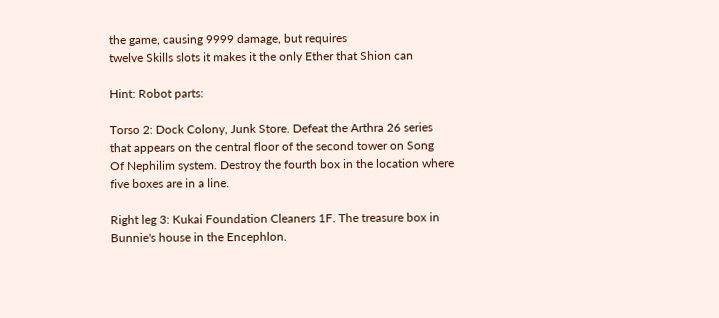the game, causing 9999 damage, but requires
twelve Skills slots it makes it the only Ether that Shion can

Hint: Robot parts:

Torso 2: Dock Colony, Junk Store. Defeat the Arthra 26 series
that appears on the central floor of the second tower on Song
Of Nephilim system. Destroy the fourth box in the location where
five boxes are in a line.

Right leg 3: Kukai Foundation Cleaners 1F. The treasure box in
Bunnie's house in the Encephlon.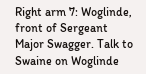Right arm 7: Woglinde, front of Sergeant Major Swagger. Talk to
Swaine on Woglinde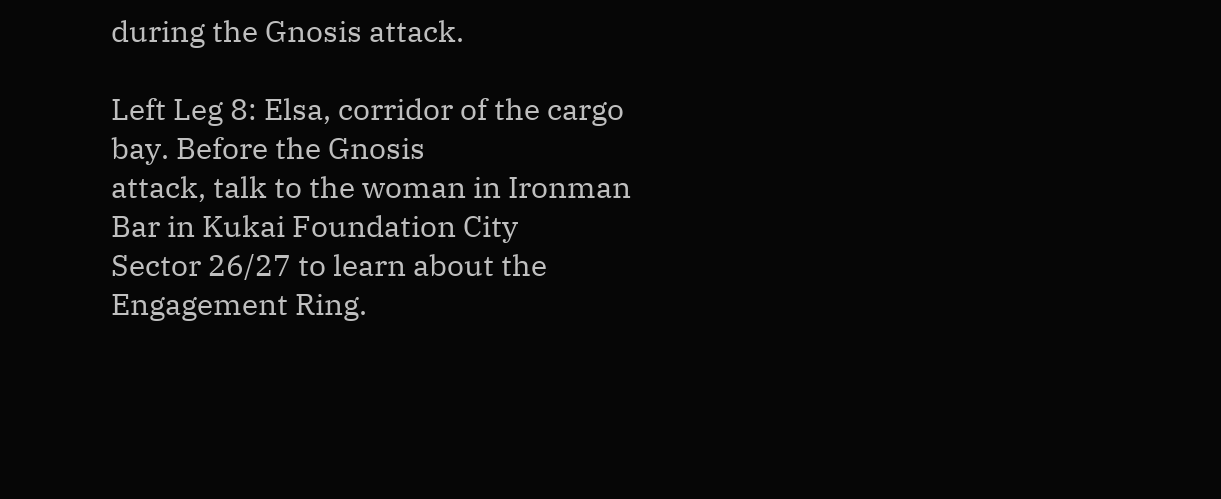during the Gnosis attack.

Left Leg 8: Elsa, corridor of the cargo bay. Before the Gnosis
attack, talk to the woman in Ironman Bar in Kukai Foundation City
Sector 26/27 to learn about the Engagement Ring.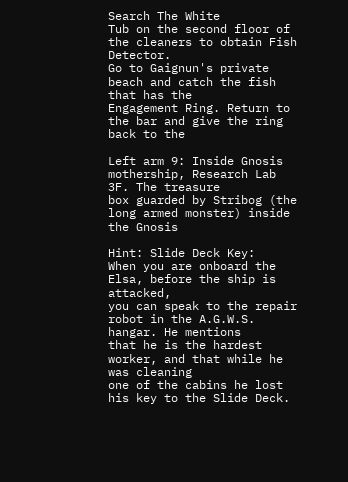Search The White
Tub on the second floor of the cleaners to obtain Fish Detector.
Go to Gaignun's private beach and catch the fish that has the
Engagement Ring. Return to the bar and give the ring back to the

Left arm 9: Inside Gnosis mothership, Research Lab 3F. The treasure
box guarded by Stribog (the long armed monster) inside the Gnosis

Hint: Slide Deck Key:
When you are onboard the Elsa, before the ship is attacked,
you can speak to the repair robot in the A.G.W.S. hangar. He mentions
that he is the hardest worker, and that while he was cleaning
one of the cabins he lost his key to the Slide Deck.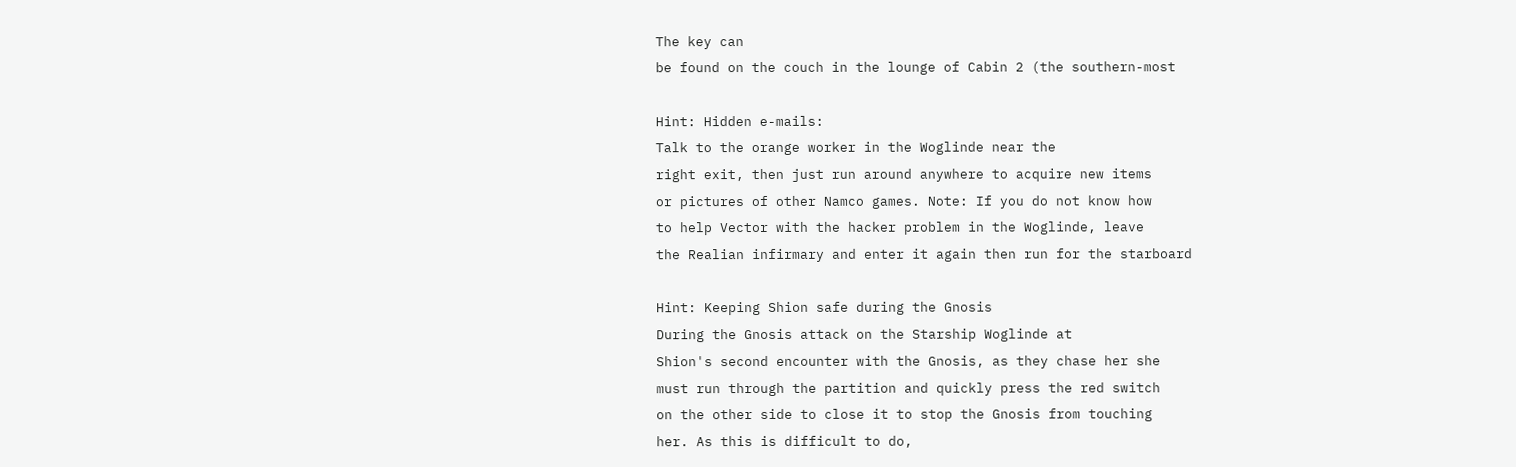The key can
be found on the couch in the lounge of Cabin 2 (the southern-most

Hint: Hidden e-mails:
Talk to the orange worker in the Woglinde near the
right exit, then just run around anywhere to acquire new items
or pictures of other Namco games. Note: If you do not know how
to help Vector with the hacker problem in the Woglinde, leave
the Realian infirmary and enter it again then run for the starboard

Hint: Keeping Shion safe during the Gnosis
During the Gnosis attack on the Starship Woglinde at
Shion's second encounter with the Gnosis, as they chase her she
must run through the partition and quickly press the red switch
on the other side to close it to stop the Gnosis from touching
her. As this is difficult to do,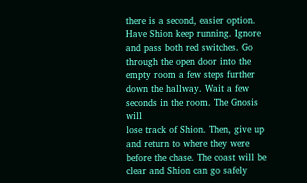there is a second, easier option.
Have Shion keep running. Ignore and pass both red switches. Go
through the open door into the empty room a few steps further
down the hallway. Wait a few seconds in the room. The Gnosis will
lose track of Shion. Then, give up and return to where they were
before the chase. The coast will be clear and Shion can go safely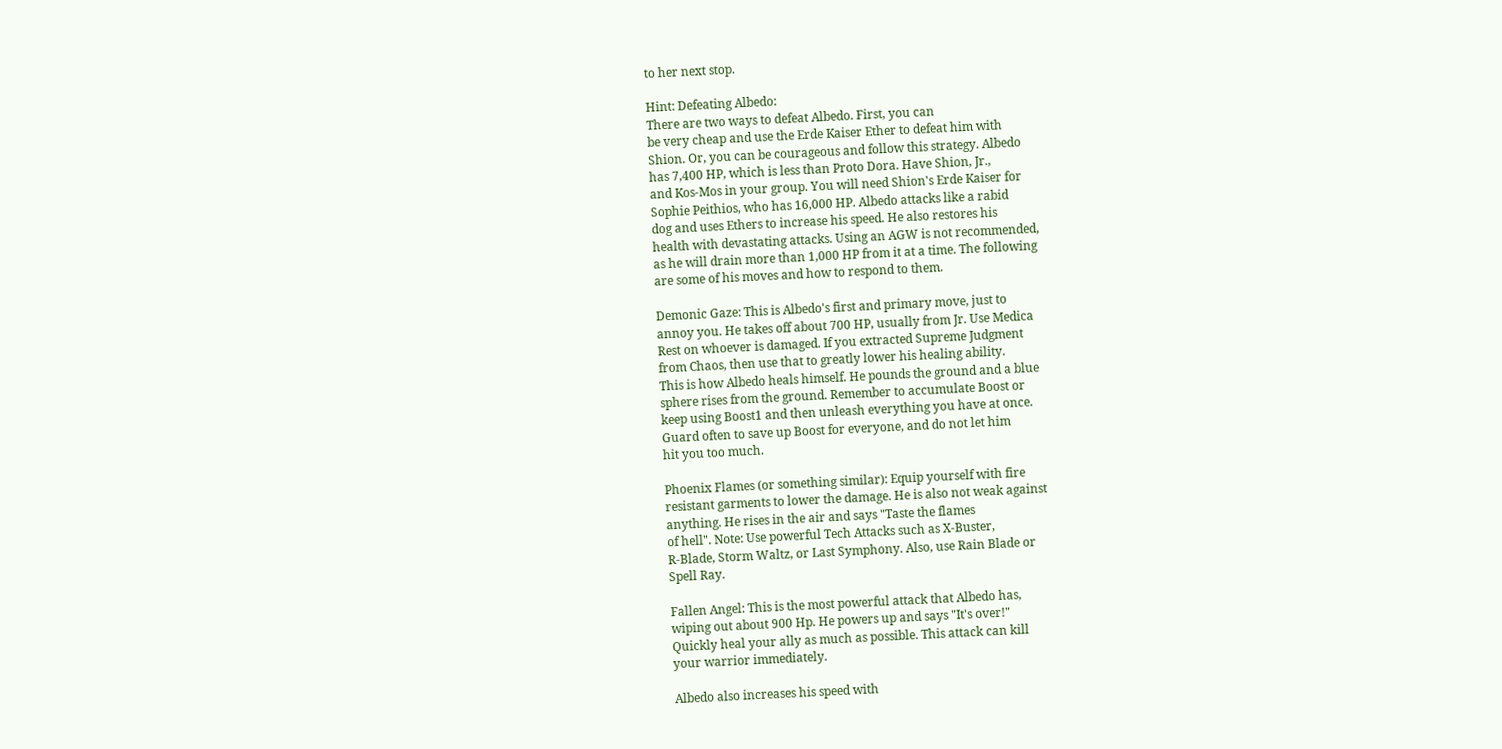to her next stop.

Hint: Defeating Albedo:
There are two ways to defeat Albedo. First, you can
be very cheap and use the Erde Kaiser Ether to defeat him with
Shion. Or, you can be courageous and follow this strategy. Albedo
has 7,400 HP, which is less than Proto Dora. Have Shion, Jr.,
and Kos-Mos in your group. You will need Shion's Erde Kaiser for
Sophie Peithios, who has 16,000 HP. Albedo attacks like a rabid
dog and uses Ethers to increase his speed. He also restores his
health with devastating attacks. Using an AGW is not recommended,
as he will drain more than 1,000 HP from it at a time. The following
are some of his moves and how to respond to them.

Demonic Gaze: This is Albedo's first and primary move, just to
annoy you. He takes off about 700 HP, usually from Jr. Use Medica
Rest on whoever is damaged. If you extracted Supreme Judgment
from Chaos, then use that to greatly lower his healing ability.
This is how Albedo heals himself. He pounds the ground and a blue
sphere rises from the ground. Remember to accumulate Boost or
keep using Boost1 and then unleash everything you have at once.
Guard often to save up Boost for everyone, and do not let him
hit you too much.

Phoenix Flames (or something similar): Equip yourself with fire
resistant garments to lower the damage. He is also not weak against
anything. He rises in the air and says "Taste the flames
of hell". Note: Use powerful Tech Attacks such as X-Buster,
R-Blade, Storm Waltz, or Last Symphony. Also, use Rain Blade or
Spell Ray.

Fallen Angel: This is the most powerful attack that Albedo has,
wiping out about 900 Hp. He powers up and says "It's over!"
Quickly heal your ally as much as possible. This attack can kill
your warrior immediately.

Albedo also increases his speed with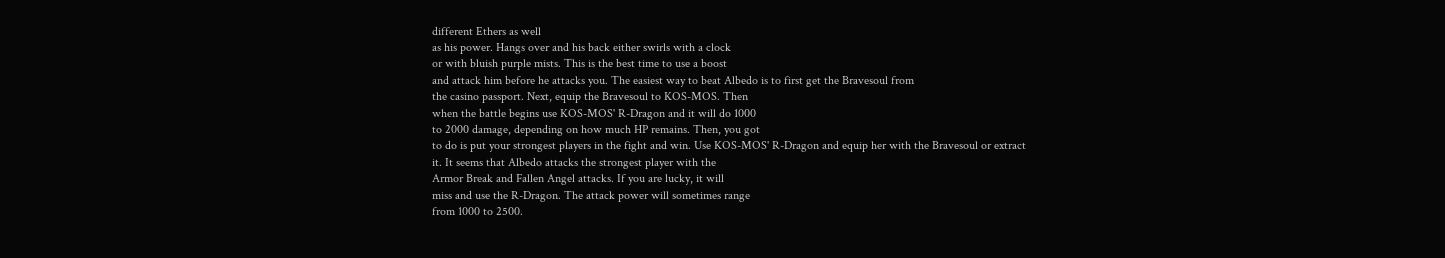different Ethers as well
as his power. Hangs over and his back either swirls with a clock
or with bluish purple mists. This is the best time to use a boost
and attack him before he attacks you. The easiest way to beat Albedo is to first get the Bravesoul from
the casino passport. Next, equip the Bravesoul to KOS-MOS. Then
when the battle begins use KOS-MOS' R-Dragon and it will do 1000
to 2000 damage, depending on how much HP remains. Then, you got
to do is put your strongest players in the fight and win. Use KOS-MOS' R-Dragon and equip her with the Bravesoul or extract
it. It seems that Albedo attacks the strongest player with the
Armor Break and Fallen Angel attacks. If you are lucky, it will
miss and use the R-Dragon. The attack power will sometimes range
from 1000 to 2500.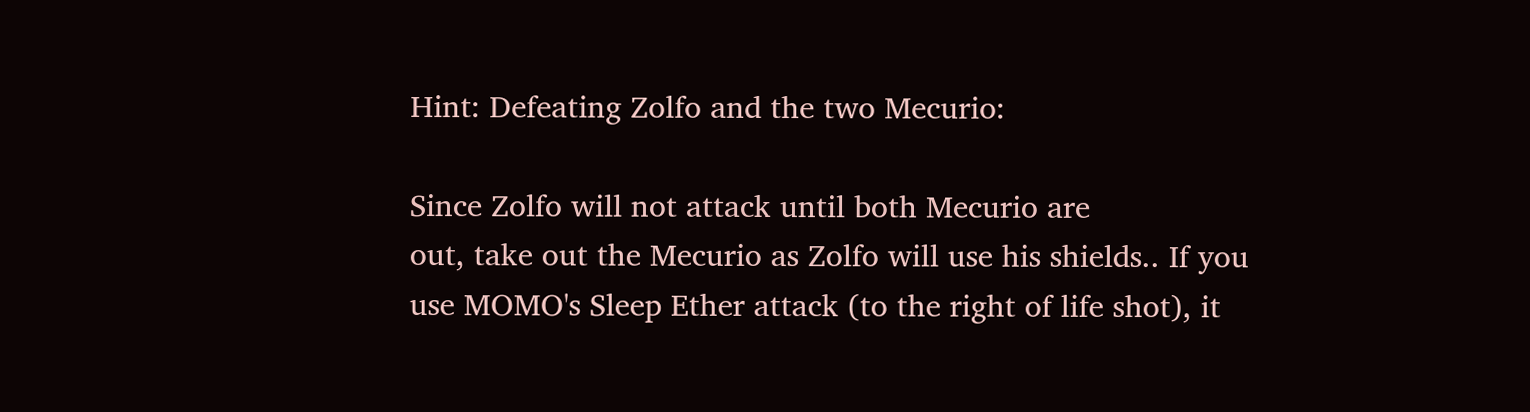Hint: Defeating Zolfo and the two Mecurio:

Since Zolfo will not attack until both Mecurio are
out, take out the Mecurio as Zolfo will use his shields.. If you
use MOMO's Sleep Ether attack (to the right of life shot), it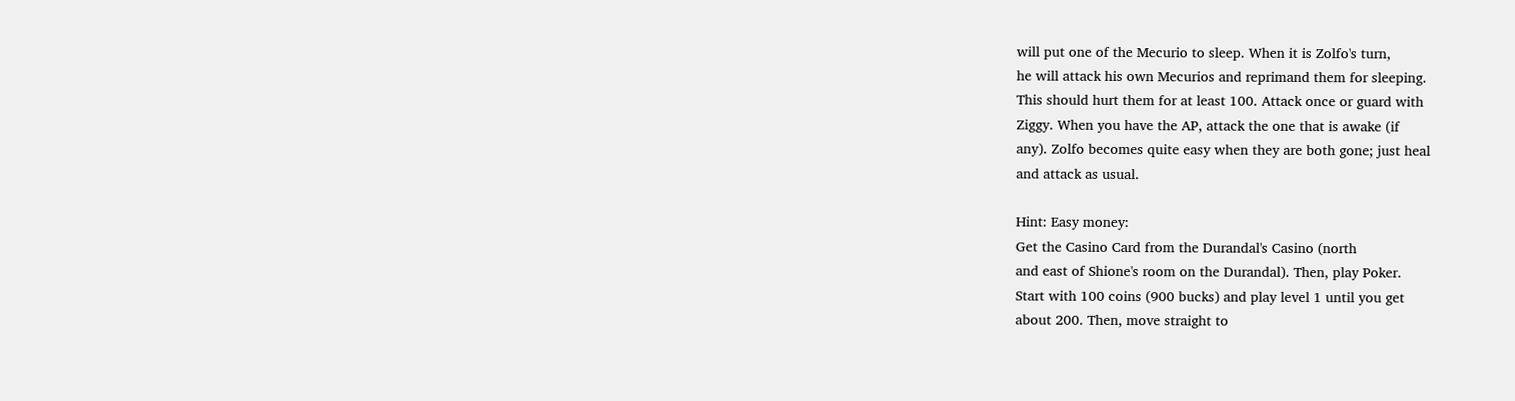will put one of the Mecurio to sleep. When it is Zolfo's turn,
he will attack his own Mecurios and reprimand them for sleeping.
This should hurt them for at least 100. Attack once or guard with
Ziggy. When you have the AP, attack the one that is awake (if
any). Zolfo becomes quite easy when they are both gone; just heal
and attack as usual.

Hint: Easy money:
Get the Casino Card from the Durandal's Casino (north
and east of Shione's room on the Durandal). Then, play Poker.
Start with 100 coins (900 bucks) and play level 1 until you get
about 200. Then, move straight to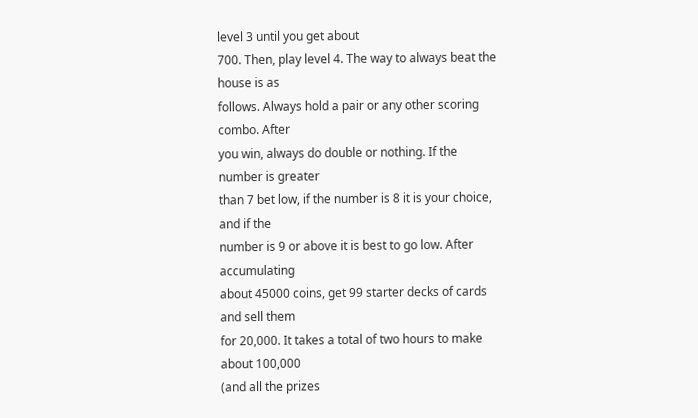level 3 until you get about
700. Then, play level 4. The way to always beat the house is as
follows. Always hold a pair or any other scoring combo. After
you win, always do double or nothing. If the number is greater
than 7 bet low, if the number is 8 it is your choice, and if the
number is 9 or above it is best to go low. After accumulating
about 45000 coins, get 99 starter decks of cards and sell them
for 20,000. It takes a total of two hours to make about 100,000
(and all the prizes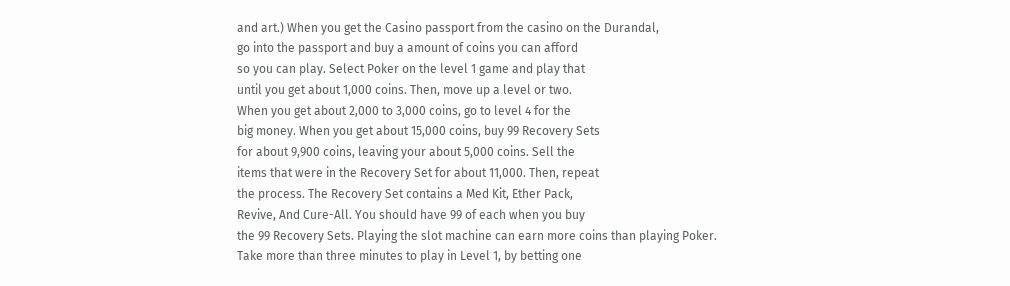and art.) When you get the Casino passport from the casino on the Durandal,
go into the passport and buy a amount of coins you can afford
so you can play. Select Poker on the level 1 game and play that
until you get about 1,000 coins. Then, move up a level or two.
When you get about 2,000 to 3,000 coins, go to level 4 for the
big money. When you get about 15,000 coins, buy 99 Recovery Sets
for about 9,900 coins, leaving your about 5,000 coins. Sell the
items that were in the Recovery Set for about 11,000. Then, repeat
the process. The Recovery Set contains a Med Kit, Ether Pack,
Revive, And Cure-All. You should have 99 of each when you buy
the 99 Recovery Sets. Playing the slot machine can earn more coins than playing Poker.
Take more than three minutes to play in Level 1, by betting one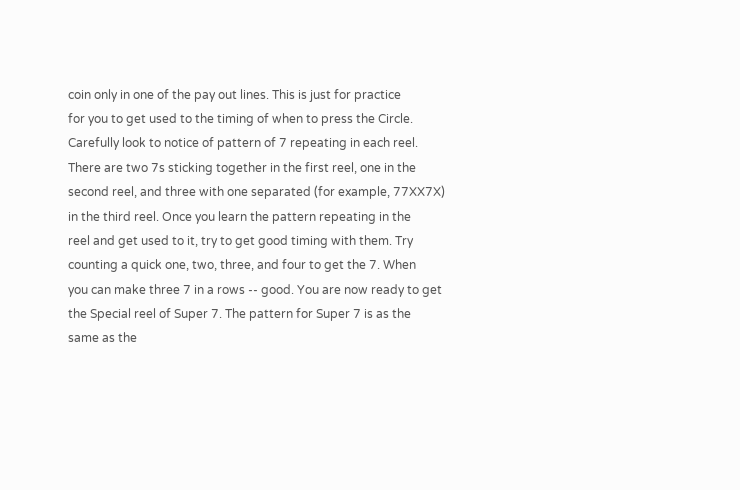coin only in one of the pay out lines. This is just for practice
for you to get used to the timing of when to press the Circle.
Carefully look to notice of pattern of 7 repeating in each reel.
There are two 7s sticking together in the first reel, one in the
second reel, and three with one separated (for example, 77XX7X)
in the third reel. Once you learn the pattern repeating in the
reel and get used to it, try to get good timing with them. Try
counting a quick one, two, three, and four to get the 7. When
you can make three 7 in a rows -- good. You are now ready to get
the Special reel of Super 7. The pattern for Super 7 is as the
same as the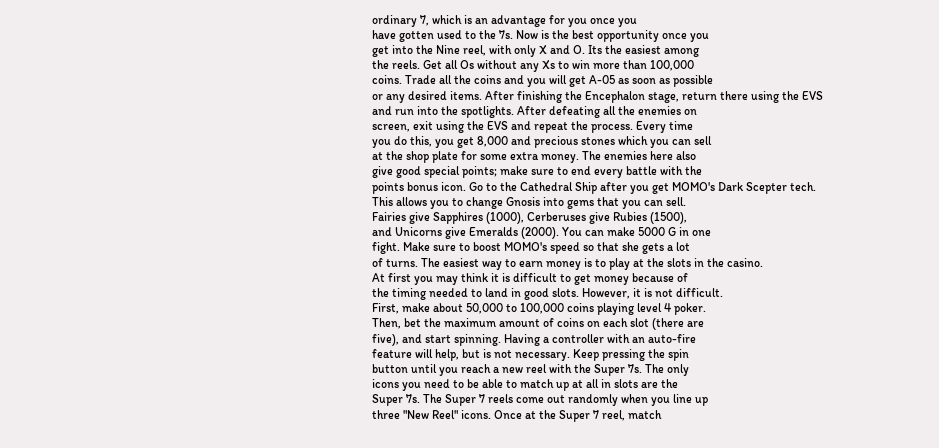ordinary 7, which is an advantage for you once you
have gotten used to the 7s. Now is the best opportunity once you
get into the Nine reel, with only X and O. Its the easiest among
the reels. Get all Os without any Xs to win more than 100,000
coins. Trade all the coins and you will get A-05 as soon as possible
or any desired items. After finishing the Encephalon stage, return there using the EVS
and run into the spotlights. After defeating all the enemies on
screen, exit using the EVS and repeat the process. Every time
you do this, you get 8,000 and precious stones which you can sell
at the shop plate for some extra money. The enemies here also
give good special points; make sure to end every battle with the
points bonus icon. Go to the Cathedral Ship after you get MOMO's Dark Scepter tech.
This allows you to change Gnosis into gems that you can sell.
Fairies give Sapphires (1000), Cerberuses give Rubies (1500),
and Unicorns give Emeralds (2000). You can make 5000 G in one
fight. Make sure to boost MOMO's speed so that she gets a lot
of turns. The easiest way to earn money is to play at the slots in the casino.
At first you may think it is difficult to get money because of
the timing needed to land in good slots. However, it is not difficult.
First, make about 50,000 to 100,000 coins playing level 4 poker.
Then, bet the maximum amount of coins on each slot (there are
five), and start spinning. Having a controller with an auto-fire
feature will help, but is not necessary. Keep pressing the spin
button until you reach a new reel with the Super 7s. The only
icons you need to be able to match up at all in slots are the
Super 7s. The Super 7 reels come out randomly when you line up
three "New Reel" icons. Once at the Super 7 reel, match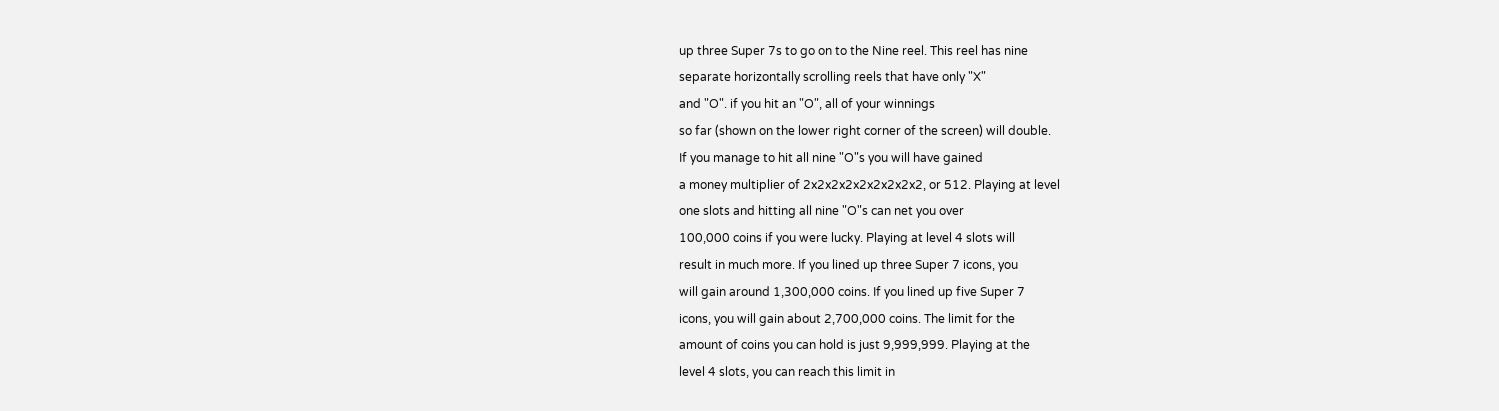up three Super 7s to go on to the Nine reel. This reel has nine
separate horizontally scrolling reels that have only "X"
and "O". if you hit an "O", all of your winnings
so far (shown on the lower right corner of the screen) will double.
If you manage to hit all nine "O"s you will have gained
a money multiplier of 2x2x2x2x2x2x2x2x2, or 512. Playing at level
one slots and hitting all nine "O"s can net you over
100,000 coins if you were lucky. Playing at level 4 slots will
result in much more. If you lined up three Super 7 icons, you
will gain around 1,300,000 coins. If you lined up five Super 7
icons, you will gain about 2,700,000 coins. The limit for the
amount of coins you can hold is just 9,999,999. Playing at the
level 4 slots, you can reach this limit in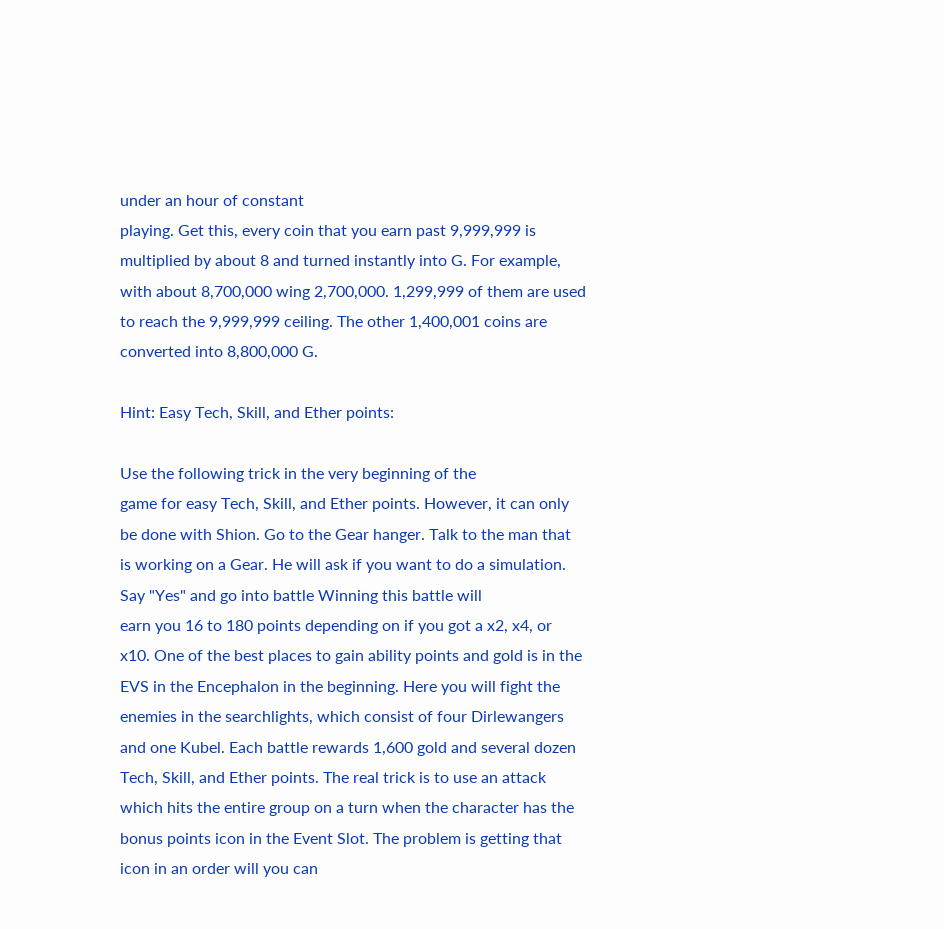under an hour of constant
playing. Get this, every coin that you earn past 9,999,999 is
multiplied by about 8 and turned instantly into G. For example,
with about 8,700,000 wing 2,700,000. 1,299,999 of them are used
to reach the 9,999,999 ceiling. The other 1,400,001 coins are
converted into 8,800,000 G.

Hint: Easy Tech, Skill, and Ether points:

Use the following trick in the very beginning of the
game for easy Tech, Skill, and Ether points. However, it can only
be done with Shion. Go to the Gear hanger. Talk to the man that
is working on a Gear. He will ask if you want to do a simulation.
Say "Yes" and go into battle Winning this battle will
earn you 16 to 180 points depending on if you got a x2, x4, or
x10. One of the best places to gain ability points and gold is in the
EVS in the Encephalon in the beginning. Here you will fight the
enemies in the searchlights, which consist of four Dirlewangers
and one Kubel. Each battle rewards 1,600 gold and several dozen
Tech, Skill, and Ether points. The real trick is to use an attack
which hits the entire group on a turn when the character has the
bonus points icon in the Event Slot. The problem is getting that
icon in an order will you can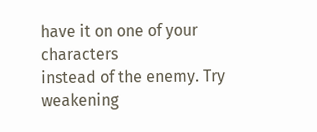have it on one of your characters
instead of the enemy. Try weakening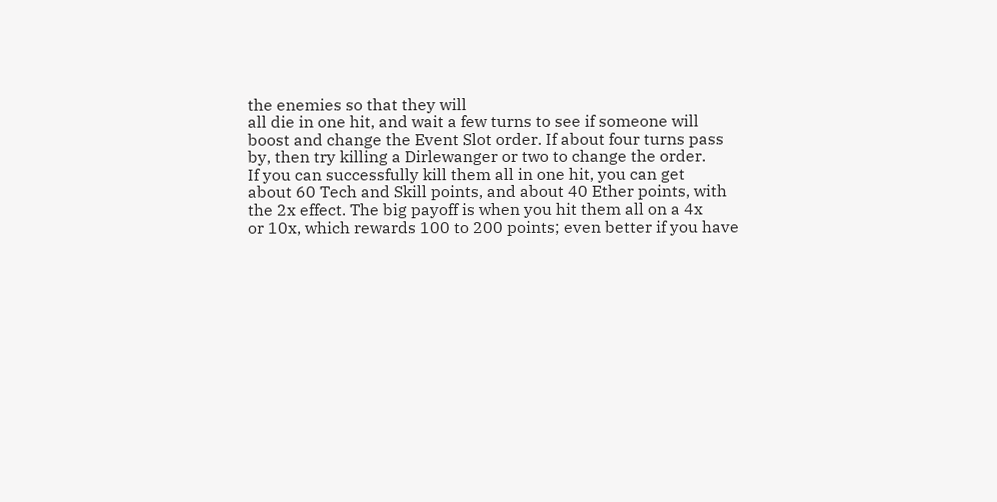the enemies so that they will
all die in one hit, and wait a few turns to see if someone will
boost and change the Event Slot order. If about four turns pass
by, then try killing a Dirlewanger or two to change the order.
If you can successfully kill them all in one hit, you can get
about 60 Tech and Skill points, and about 40 Ether points, with
the 2x effect. The big payoff is when you hit them all on a 4x
or 10x, which rewards 100 to 200 points; even better if you have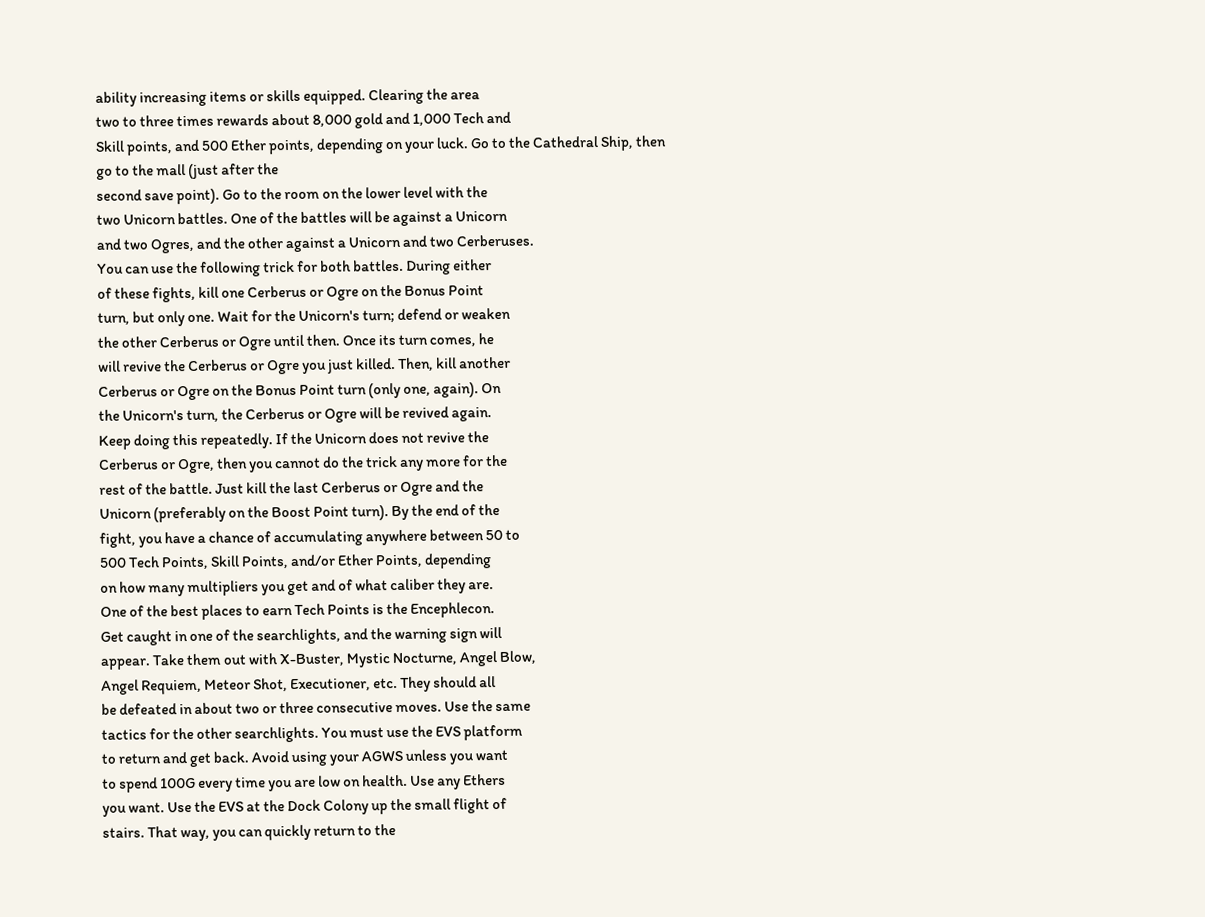ability increasing items or skills equipped. Clearing the area
two to three times rewards about 8,000 gold and 1,000 Tech and
Skill points, and 500 Ether points, depending on your luck. Go to the Cathedral Ship, then go to the mall (just after the
second save point). Go to the room on the lower level with the
two Unicorn battles. One of the battles will be against a Unicorn
and two Ogres, and the other against a Unicorn and two Cerberuses.
You can use the following trick for both battles. During either
of these fights, kill one Cerberus or Ogre on the Bonus Point
turn, but only one. Wait for the Unicorn's turn; defend or weaken
the other Cerberus or Ogre until then. Once its turn comes, he
will revive the Cerberus or Ogre you just killed. Then, kill another
Cerberus or Ogre on the Bonus Point turn (only one, again). On
the Unicorn's turn, the Cerberus or Ogre will be revived again.
Keep doing this repeatedly. If the Unicorn does not revive the
Cerberus or Ogre, then you cannot do the trick any more for the
rest of the battle. Just kill the last Cerberus or Ogre and the
Unicorn (preferably on the Boost Point turn). By the end of the
fight, you have a chance of accumulating anywhere between 50 to
500 Tech Points, Skill Points, and/or Ether Points, depending
on how many multipliers you get and of what caliber they are.
One of the best places to earn Tech Points is the Encephlecon.
Get caught in one of the searchlights, and the warning sign will
appear. Take them out with X-Buster, Mystic Nocturne, Angel Blow,
Angel Requiem, Meteor Shot, Executioner, etc. They should all
be defeated in about two or three consecutive moves. Use the same
tactics for the other searchlights. You must use the EVS platform
to return and get back. Avoid using your AGWS unless you want
to spend 100G every time you are low on health. Use any Ethers
you want. Use the EVS at the Dock Colony up the small flight of
stairs. That way, you can quickly return to the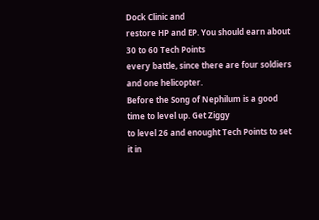Dock Clinic and
restore HP and EP. You should earn about 30 to 60 Tech Points
every battle, since there are four soldiers and one helicopter.
Before the Song of Nephilum is a good time to level up. Get Ziggy
to level 26 and enought Tech Points to set it in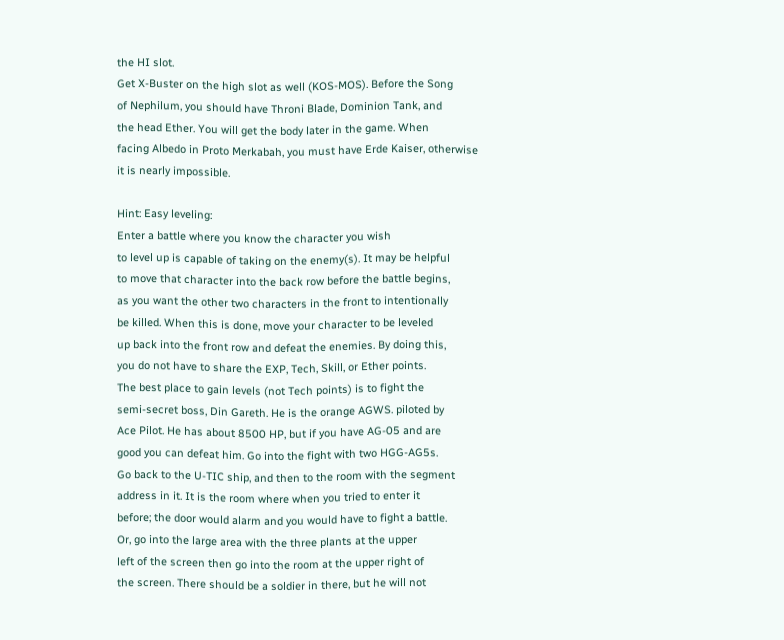the HI slot.
Get X-Buster on the high slot as well (KOS-MOS). Before the Song
of Nephilum, you should have Throni Blade, Dominion Tank, and
the head Ether. You will get the body later in the game. When
facing Albedo in Proto Merkabah, you must have Erde Kaiser, otherwise
it is nearly impossible.

Hint: Easy leveling:
Enter a battle where you know the character you wish
to level up is capable of taking on the enemy(s). It may be helpful
to move that character into the back row before the battle begins,
as you want the other two characters in the front to intentionally
be killed. When this is done, move your character to be leveled
up back into the front row and defeat the enemies. By doing this,
you do not have to share the EXP, Tech, Skill, or Ether points.
The best place to gain levels (not Tech points) is to fight the
semi-secret boss, Din Gareth. He is the orange AGWS. piloted by
Ace Pilot. He has about 8500 HP, but if you have AG-05 and are
good you can defeat him. Go into the fight with two HGG-AG5s.
Go back to the U-TIC ship, and then to the room with the segment
address in it. It is the room where when you tried to enter it
before; the door would alarm and you would have to fight a battle.
Or, go into the large area with the three plants at the upper
left of the screen then go into the room at the upper right of
the screen. There should be a soldier in there, but he will not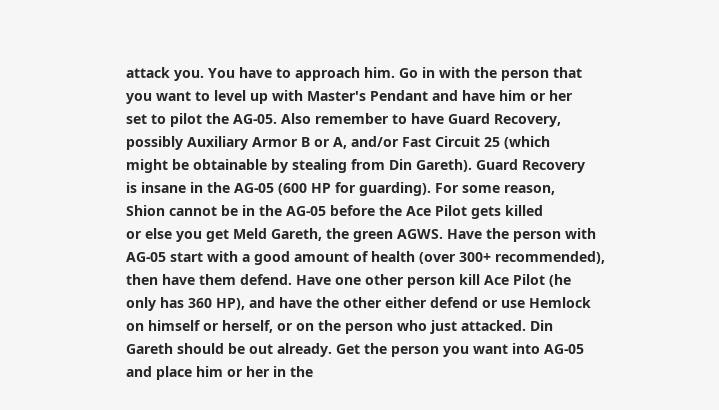attack you. You have to approach him. Go in with the person that
you want to level up with Master's Pendant and have him or her
set to pilot the AG-05. Also remember to have Guard Recovery,
possibly Auxiliary Armor B or A, and/or Fast Circuit 25 (which
might be obtainable by stealing from Din Gareth). Guard Recovery
is insane in the AG-05 (600 HP for guarding). For some reason,
Shion cannot be in the AG-05 before the Ace Pilot gets killed
or else you get Meld Gareth, the green AGWS. Have the person with
AG-05 start with a good amount of health (over 300+ recommended),
then have them defend. Have one other person kill Ace Pilot (he
only has 360 HP), and have the other either defend or use Hemlock
on himself or herself, or on the person who just attacked. Din
Gareth should be out already. Get the person you want into AG-05
and place him or her in the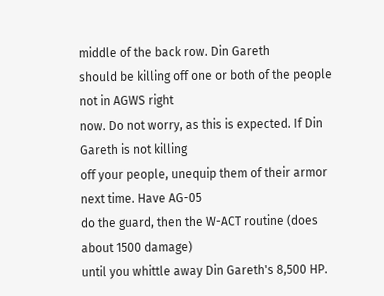middle of the back row. Din Gareth
should be killing off one or both of the people not in AGWS right
now. Do not worry, as this is expected. If Din Gareth is not killing
off your people, unequip them of their armor next time. Have AG-05
do the guard, then the W-ACT routine (does about 1500 damage)
until you whittle away Din Gareth's 8,500 HP.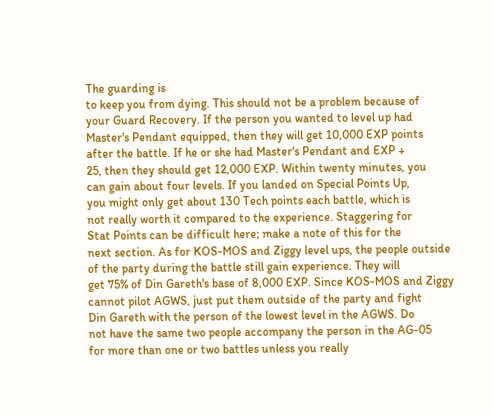The guarding is
to keep you from dying. This should not be a problem because of
your Guard Recovery. If the person you wanted to level up had
Master's Pendant equipped, then they will get 10,000 EXP points
after the battle. If he or she had Master's Pendant and EXP +
25, then they should get 12,000 EXP. Within twenty minutes, you
can gain about four levels. If you landed on Special Points Up,
you might only get about 130 Tech points each battle, which is
not really worth it compared to the experience. Staggering for
Stat Points can be difficult here; make a note of this for the
next section. As for KOS-MOS and Ziggy level ups, the people outside
of the party during the battle still gain experience. They will
get 75% of Din Gareth's base of 8,000 EXP. Since KOS-MOS and Ziggy
cannot pilot AGWS, just put them outside of the party and fight
Din Gareth with the person of the lowest level in the AGWS. Do
not have the same two people accompany the person in the AG-05
for more than one or two battles unless you really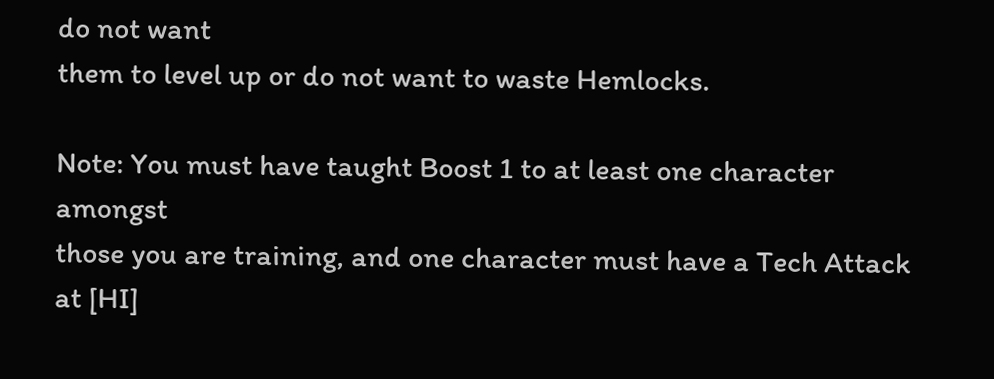do not want
them to level up or do not want to waste Hemlocks.

Note: You must have taught Boost 1 to at least one character amongst
those you are training, and one character must have a Tech Attack
at [HI]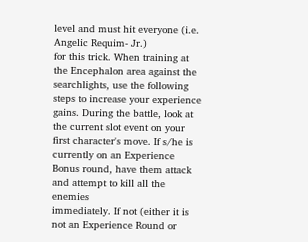level and must hit everyone (i.e. Angelic Requim- Jr.)
for this trick. When training at the Encephalon area against the
searchlights, use the following steps to increase your experience
gains. During the battle, look at the current slot event on your
first character's move. If s/he is currently on an Experience
Bonus round, have them attack and attempt to kill all the enemies
immediately. If not (either it is not an Experience Round or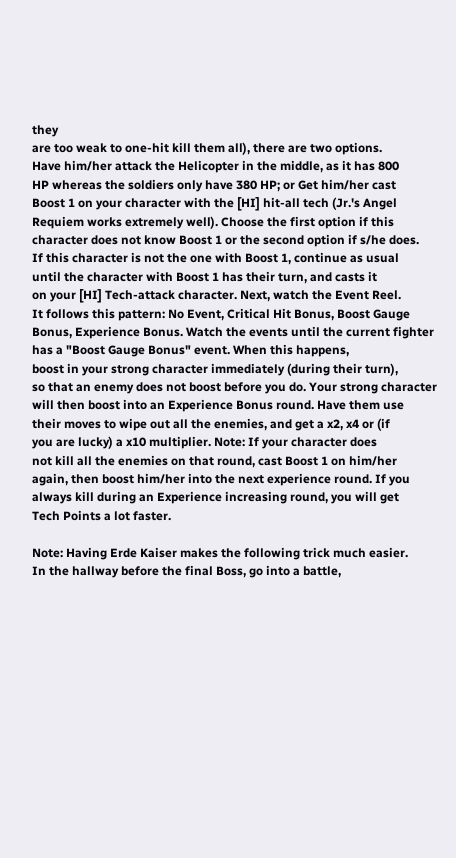they
are too weak to one-hit kill them all), there are two options.
Have him/her attack the Helicopter in the middle, as it has 800
HP whereas the soldiers only have 380 HP; or Get him/her cast
Boost 1 on your character with the [HI] hit-all tech (Jr.'s Angel
Requiem works extremely well). Choose the first option if this
character does not know Boost 1 or the second option if s/he does.
If this character is not the one with Boost 1, continue as usual
until the character with Boost 1 has their turn, and casts it
on your [HI] Tech-attack character. Next, watch the Event Reel.
It follows this pattern: No Event, Critical Hit Bonus, Boost Gauge
Bonus, Experience Bonus. Watch the events until the current fighter
has a "Boost Gauge Bonus" event. When this happens,
boost in your strong character immediately (during their turn),
so that an enemy does not boost before you do. Your strong character
will then boost into an Experience Bonus round. Have them use
their moves to wipe out all the enemies, and get a x2, x4 or (if
you are lucky) a x10 multiplier. Note: If your character does
not kill all the enemies on that round, cast Boost 1 on him/her
again, then boost him/her into the next experience round. If you
always kill during an Experience increasing round, you will get
Tech Points a lot faster.

Note: Having Erde Kaiser makes the following trick much easier.
In the hallway before the final Boss, go into a battle,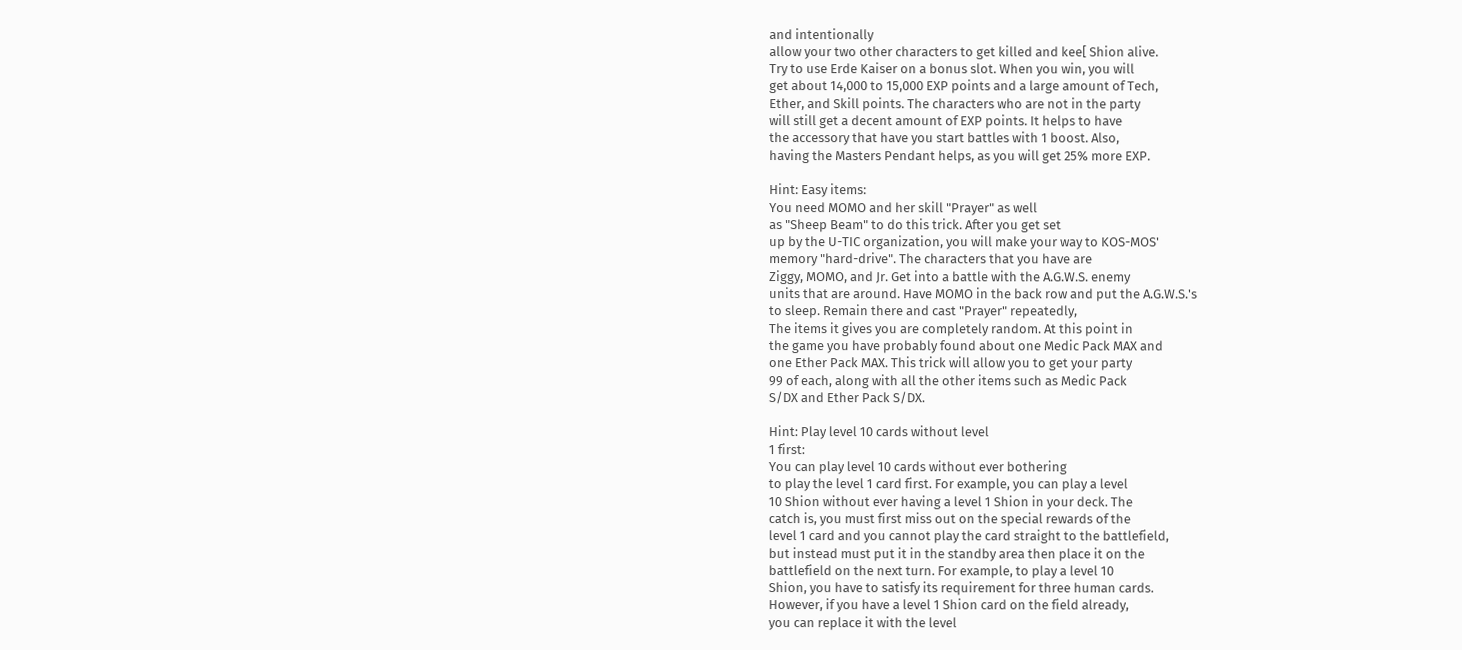and intentionally
allow your two other characters to get killed and kee[ Shion alive.
Try to use Erde Kaiser on a bonus slot. When you win, you will
get about 14,000 to 15,000 EXP points and a large amount of Tech,
Ether, and Skill points. The characters who are not in the party
will still get a decent amount of EXP points. It helps to have
the accessory that have you start battles with 1 boost. Also,
having the Masters Pendant helps, as you will get 25% more EXP.

Hint: Easy items:
You need MOMO and her skill "Prayer" as well
as "Sheep Beam" to do this trick. After you get set
up by the U-TIC organization, you will make your way to KOS-MOS'
memory "hard-drive". The characters that you have are
Ziggy, MOMO, and Jr. Get into a battle with the A.G.W.S. enemy
units that are around. Have MOMO in the back row and put the A.G.W.S.'s
to sleep. Remain there and cast "Prayer" repeatedly,
The items it gives you are completely random. At this point in
the game you have probably found about one Medic Pack MAX and
one Ether Pack MAX. This trick will allow you to get your party
99 of each, along with all the other items such as Medic Pack
S/DX and Ether Pack S/DX.

Hint: Play level 10 cards without level
1 first:
You can play level 10 cards without ever bothering
to play the level 1 card first. For example, you can play a level
10 Shion without ever having a level 1 Shion in your deck. The
catch is, you must first miss out on the special rewards of the
level 1 card and you cannot play the card straight to the battlefield,
but instead must put it in the standby area then place it on the
battlefield on the next turn. For example, to play a level 10
Shion, you have to satisfy its requirement for three human cards.
However, if you have a level 1 Shion card on the field already,
you can replace it with the level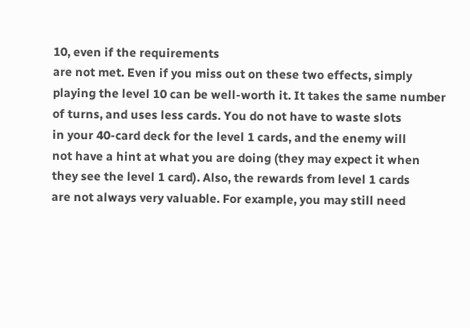10, even if the requirements
are not met. Even if you miss out on these two effects, simply
playing the level 10 can be well-worth it. It takes the same number
of turns, and uses less cards. You do not have to waste slots
in your 40-card deck for the level 1 cards, and the enemy will
not have a hint at what you are doing (they may expect it when
they see the level 1 card). Also, the rewards from level 1 cards
are not always very valuable. For example, you may still need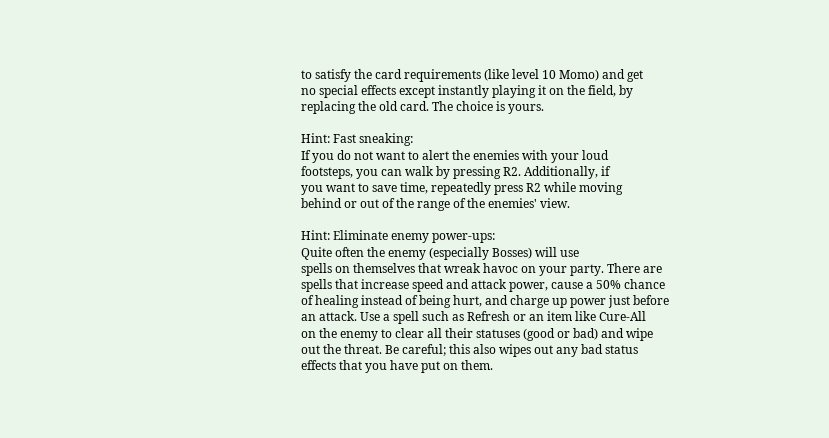to satisfy the card requirements (like level 10 Momo) and get
no special effects except instantly playing it on the field, by
replacing the old card. The choice is yours.

Hint: Fast sneaking:
If you do not want to alert the enemies with your loud
footsteps, you can walk by pressing R2. Additionally, if
you want to save time, repeatedly press R2 while moving
behind or out of the range of the enemies' view.

Hint: Eliminate enemy power-ups:
Quite often the enemy (especially Bosses) will use
spells on themselves that wreak havoc on your party. There are
spells that increase speed and attack power, cause a 50% chance
of healing instead of being hurt, and charge up power just before
an attack. Use a spell such as Refresh or an item like Cure-All
on the enemy to clear all their statuses (good or bad) and wipe
out the threat. Be careful; this also wipes out any bad status
effects that you have put on them.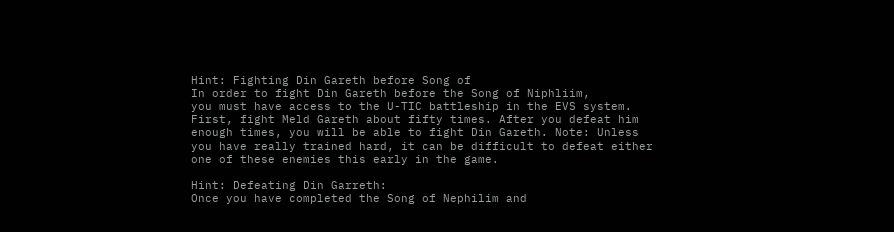Hint: Fighting Din Gareth before Song of
In order to fight Din Gareth before the Song of Niphliim,
you must have access to the U-TIC battleship in the EVS system.
First, fight Meld Gareth about fifty times. After you defeat him
enough times, you will be able to fight Din Gareth. Note: Unless
you have really trained hard, it can be difficult to defeat either
one of these enemies this early in the game.

Hint: Defeating Din Garreth:
Once you have completed the Song of Nephilim and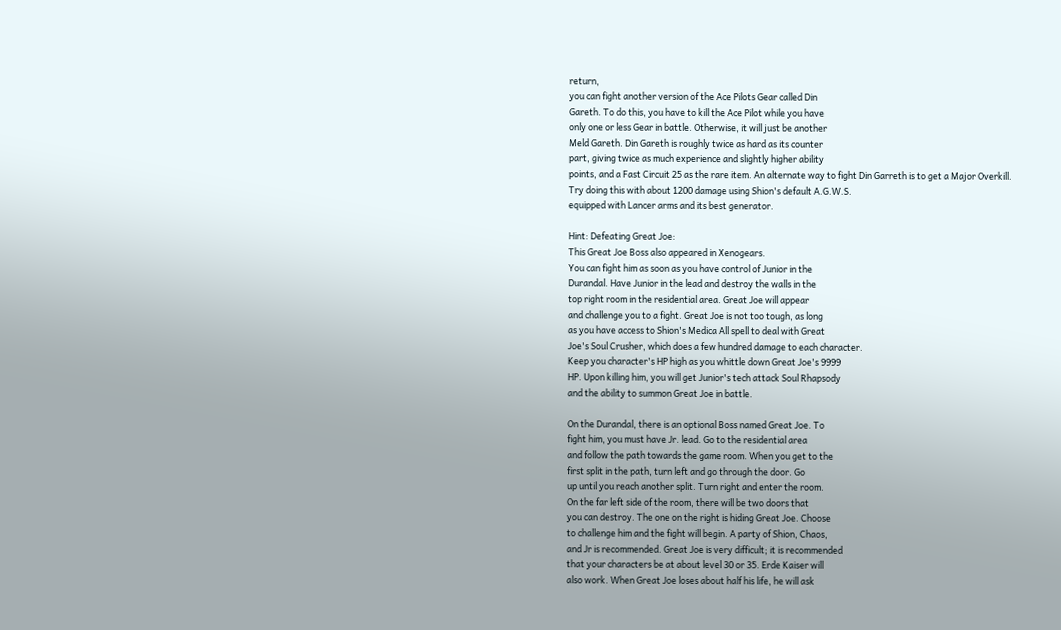return,
you can fight another version of the Ace Pilots Gear called Din
Gareth. To do this, you have to kill the Ace Pilot while you have
only one or less Gear in battle. Otherwise, it will just be another
Meld Gareth. Din Gareth is roughly twice as hard as its counter
part, giving twice as much experience and slightly higher ability
points, and a Fast Circuit 25 as the rare item. An alternate way to fight Din Garreth is to get a Major Overkill.
Try doing this with about 1200 damage using Shion's default A.G.W.S.
equipped with Lancer arms and its best generator.

Hint: Defeating Great Joe:
This Great Joe Boss also appeared in Xenogears.
You can fight him as soon as you have control of Junior in the
Durandal. Have Junior in the lead and destroy the walls in the
top right room in the residential area. Great Joe will appear
and challenge you to a fight. Great Joe is not too tough, as long
as you have access to Shion's Medica All spell to deal with Great
Joe's Soul Crusher, which does a few hundred damage to each character.
Keep you character's HP high as you whittle down Great Joe's 9999
HP. Upon killing him, you will get Junior's tech attack Soul Rhapsody
and the ability to summon Great Joe in battle.

On the Durandal, there is an optional Boss named Great Joe. To
fight him, you must have Jr. lead. Go to the residential area
and follow the path towards the game room. When you get to the
first split in the path, turn left and go through the door. Go
up until you reach another split. Turn right and enter the room.
On the far left side of the room, there will be two doors that
you can destroy. The one on the right is hiding Great Joe. Choose
to challenge him and the fight will begin. A party of Shion, Chaos,
and Jr is recommended. Great Joe is very difficult; it is recommended
that your characters be at about level 30 or 35. Erde Kaiser will
also work. When Great Joe loses about half his life, he will ask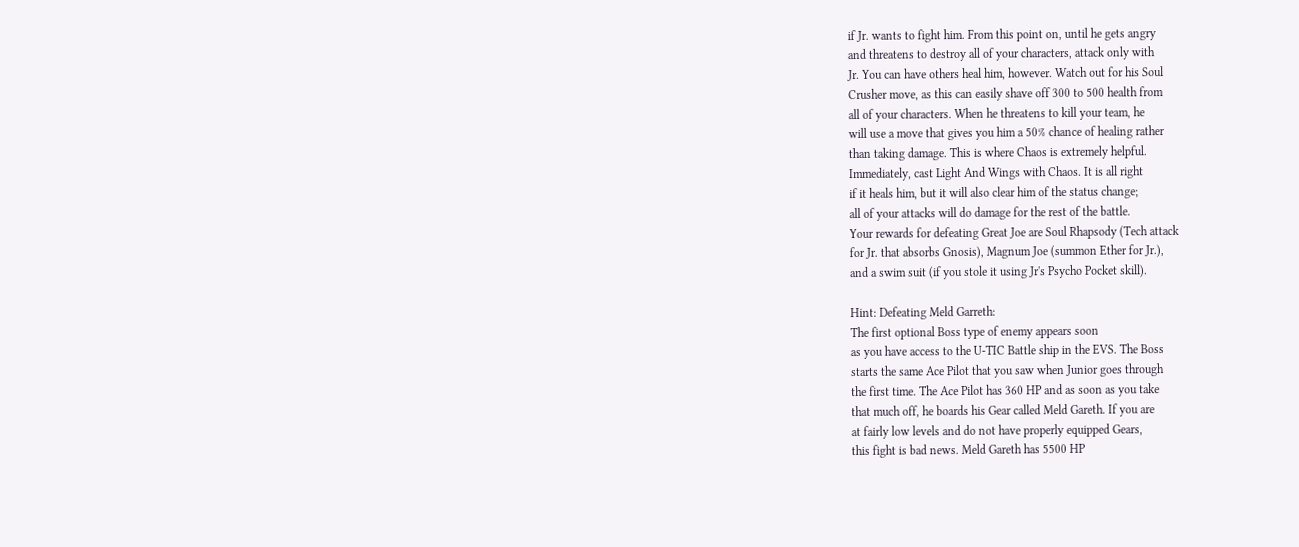if Jr. wants to fight him. From this point on, until he gets angry
and threatens to destroy all of your characters, attack only with
Jr. You can have others heal him, however. Watch out for his Soul
Crusher move, as this can easily shave off 300 to 500 health from
all of your characters. When he threatens to kill your team, he
will use a move that gives you him a 50% chance of healing rather
than taking damage. This is where Chaos is extremely helpful.
Immediately, cast Light And Wings with Chaos. It is all right
if it heals him, but it will also clear him of the status change;
all of your attacks will do damage for the rest of the battle.
Your rewards for defeating Great Joe are Soul Rhapsody (Tech attack
for Jr. that absorbs Gnosis), Magnum Joe (summon Ether for Jr.),
and a swim suit (if you stole it using Jr's Psycho Pocket skill).

Hint: Defeating Meld Garreth:
The first optional Boss type of enemy appears soon
as you have access to the U-TIC Battle ship in the EVS. The Boss
starts the same Ace Pilot that you saw when Junior goes through
the first time. The Ace Pilot has 360 HP and as soon as you take
that much off, he boards his Gear called Meld Gareth. If you are
at fairly low levels and do not have properly equipped Gears,
this fight is bad news. Meld Gareth has 5500 HP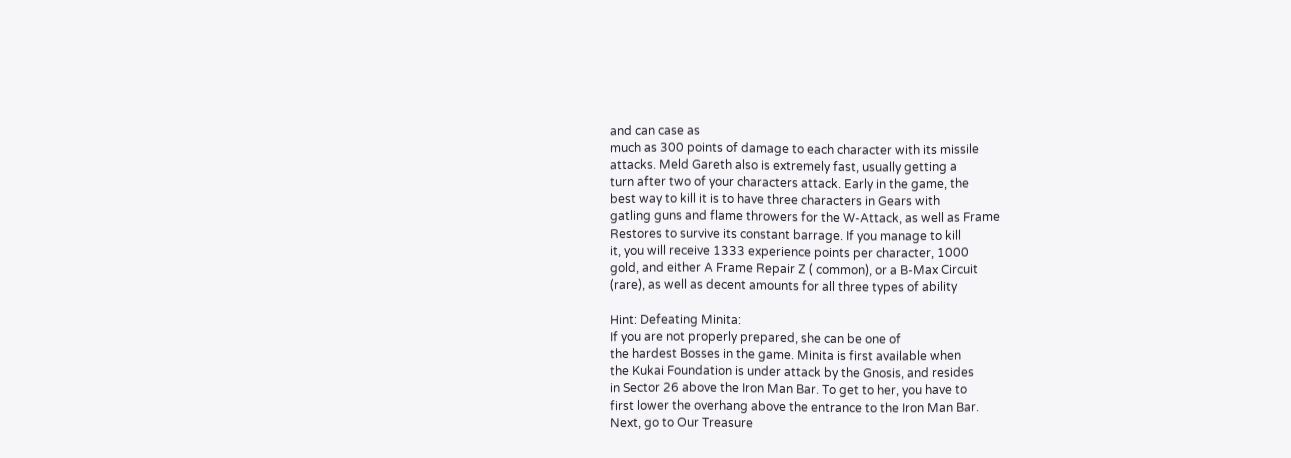and can case as
much as 300 points of damage to each character with its missile
attacks. Meld Gareth also is extremely fast, usually getting a
turn after two of your characters attack. Early in the game, the
best way to kill it is to have three characters in Gears with
gatling guns and flame throwers for the W-Attack, as well as Frame
Restores to survive its constant barrage. If you manage to kill
it, you will receive 1333 experience points per character, 1000
gold, and either A Frame Repair Z ( common), or a B-Max Circuit
(rare), as well as decent amounts for all three types of ability

Hint: Defeating Minita:
If you are not properly prepared, she can be one of
the hardest Bosses in the game. Minita is first available when
the Kukai Foundation is under attack by the Gnosis, and resides
in Sector 26 above the Iron Man Bar. To get to her, you have to
first lower the overhang above the entrance to the Iron Man Bar.
Next, go to Our Treasure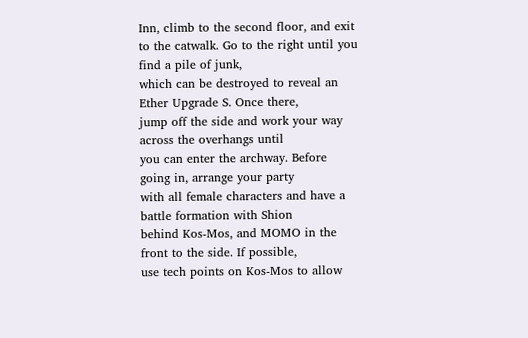Inn, climb to the second floor, and exit
to the catwalk. Go to the right until you find a pile of junk,
which can be destroyed to reveal an Ether Upgrade S. Once there,
jump off the side and work your way across the overhangs until
you can enter the archway. Before going in, arrange your party
with all female characters and have a battle formation with Shion
behind Kos-Mos, and MOMO in the front to the side. If possible,
use tech points on Kos-Mos to allow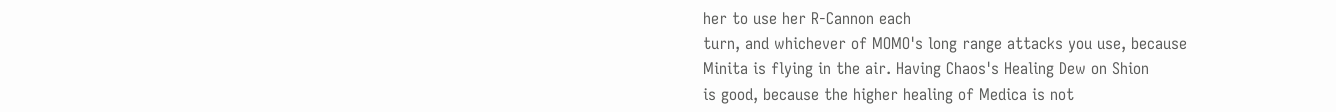her to use her R-Cannon each
turn, and whichever of MOMO's long range attacks you use, because
Minita is flying in the air. Having Chaos's Healing Dew on Shion
is good, because the higher healing of Medica is not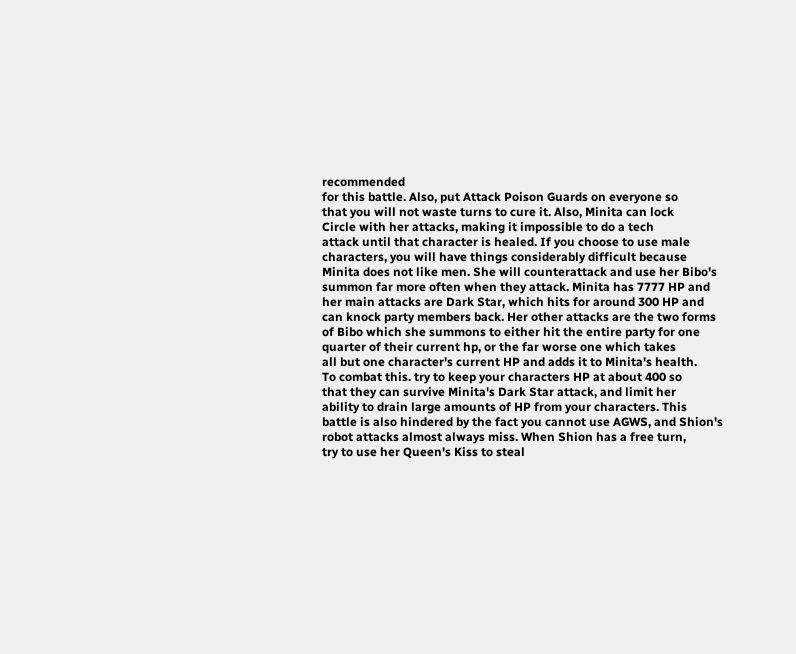recommended
for this battle. Also, put Attack Poison Guards on everyone so
that you will not waste turns to cure it. Also, Minita can lock
Circle with her attacks, making it impossible to do a tech
attack until that character is healed. If you choose to use male
characters, you will have things considerably difficult because
Minita does not like men. She will counterattack and use her Bibo's
summon far more often when they attack. Minita has 7777 HP and
her main attacks are Dark Star, which hits for around 300 HP and
can knock party members back. Her other attacks are the two forms
of Bibo which she summons to either hit the entire party for one
quarter of their current hp, or the far worse one which takes
all but one character's current HP and adds it to Minita's health.
To combat this. try to keep your characters HP at about 400 so
that they can survive Minita's Dark Star attack, and limit her
ability to drain large amounts of HP from your characters. This
battle is also hindered by the fact you cannot use AGWS, and Shion's
robot attacks almost always miss. When Shion has a free turn,
try to use her Queen's Kiss to steal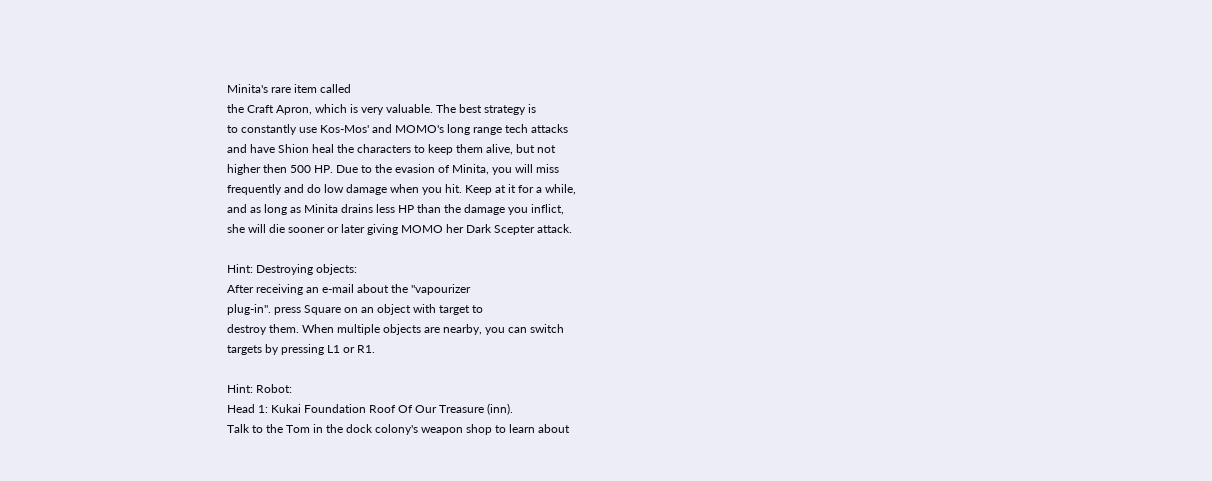Minita's rare item called
the Craft Apron, which is very valuable. The best strategy is
to constantly use Kos-Mos' and MOMO's long range tech attacks
and have Shion heal the characters to keep them alive, but not
higher then 500 HP. Due to the evasion of Minita, you will miss
frequently and do low damage when you hit. Keep at it for a while,
and as long as Minita drains less HP than the damage you inflict,
she will die sooner or later giving MOMO her Dark Scepter attack.

Hint: Destroying objects:
After receiving an e-mail about the "vapourizer
plug-in". press Square on an object with target to
destroy them. When multiple objects are nearby, you can switch
targets by pressing L1 or R1.

Hint: Robot:
Head 1: Kukai Foundation Roof Of Our Treasure (inn).
Talk to the Tom in the dock colony's weapon shop to learn about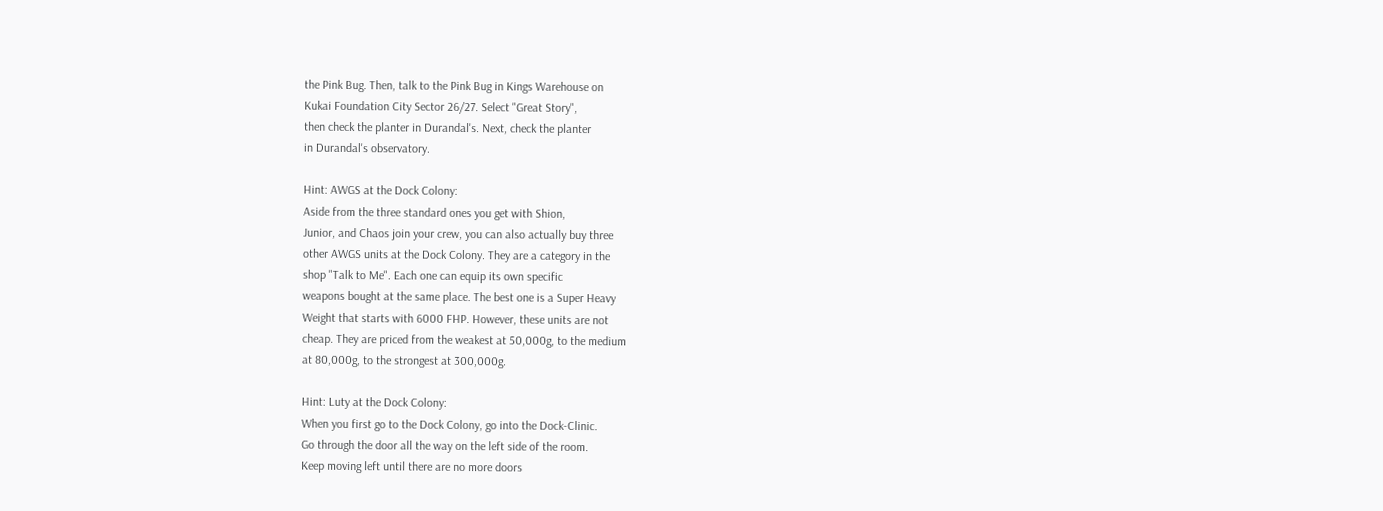the Pink Bug. Then, talk to the Pink Bug in Kings Warehouse on
Kukai Foundation City Sector 26/27. Select "Great Story",
then check the planter in Durandal's. Next, check the planter
in Durandal's observatory.

Hint: AWGS at the Dock Colony:
Aside from the three standard ones you get with Shion,
Junior, and Chaos join your crew, you can also actually buy three
other AWGS units at the Dock Colony. They are a category in the
shop "Talk to Me". Each one can equip its own specific
weapons bought at the same place. The best one is a Super Heavy
Weight that starts with 6000 FHP. However, these units are not
cheap. They are priced from the weakest at 50,000g, to the medium
at 80,000g, to the strongest at 300,000g.

Hint: Luty at the Dock Colony:
When you first go to the Dock Colony, go into the Dock-Clinic.
Go through the door all the way on the left side of the room.
Keep moving left until there are no more doors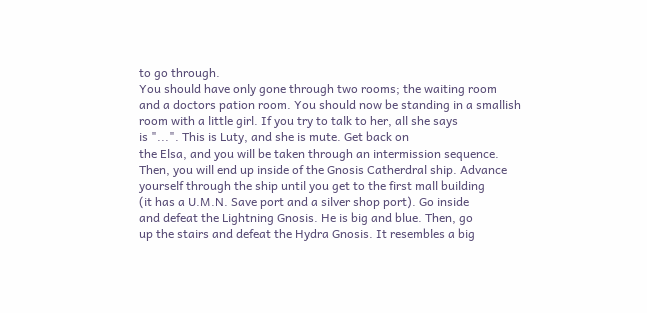to go through.
You should have only gone through two rooms; the waiting room
and a doctors pation room. You should now be standing in a smallish
room with a little girl. If you try to talk to her, all she says
is "...". This is Luty, and she is mute. Get back on
the Elsa, and you will be taken through an intermission sequence.
Then, you will end up inside of the Gnosis Catherdral ship. Advance
yourself through the ship until you get to the first mall building
(it has a U.M.N. Save port and a silver shop port). Go inside
and defeat the Lightning Gnosis. He is big and blue. Then, go
up the stairs and defeat the Hydra Gnosis. It resembles a big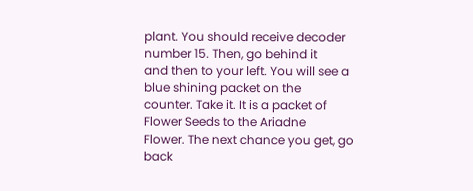plant. You should receive decoder number 15. Then, go behind it
and then to your left. You will see a blue shining packet on the
counter. Take it. It is a packet of Flower Seeds to the Ariadne
Flower. The next chance you get, go back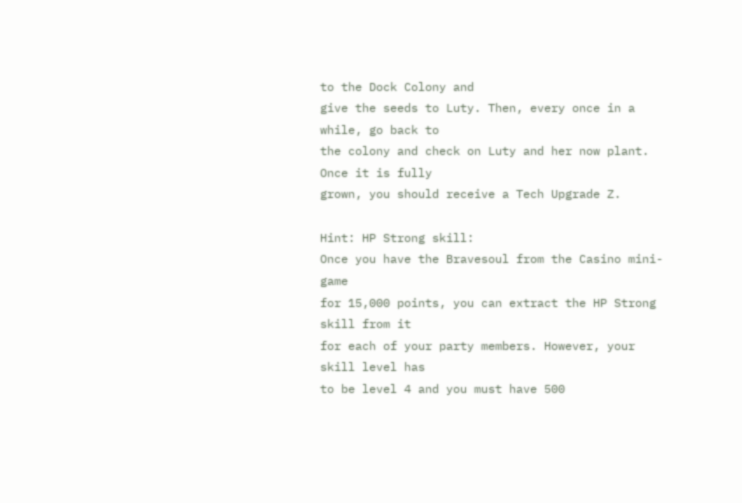to the Dock Colony and
give the seeds to Luty. Then, every once in a while, go back to
the colony and check on Luty and her now plant. Once it is fully
grown, you should receive a Tech Upgrade Z.

Hint: HP Strong skill:
Once you have the Bravesoul from the Casino mini-game
for 15,000 points, you can extract the HP Strong skill from it
for each of your party members. However, your skill level has
to be level 4 and you must have 500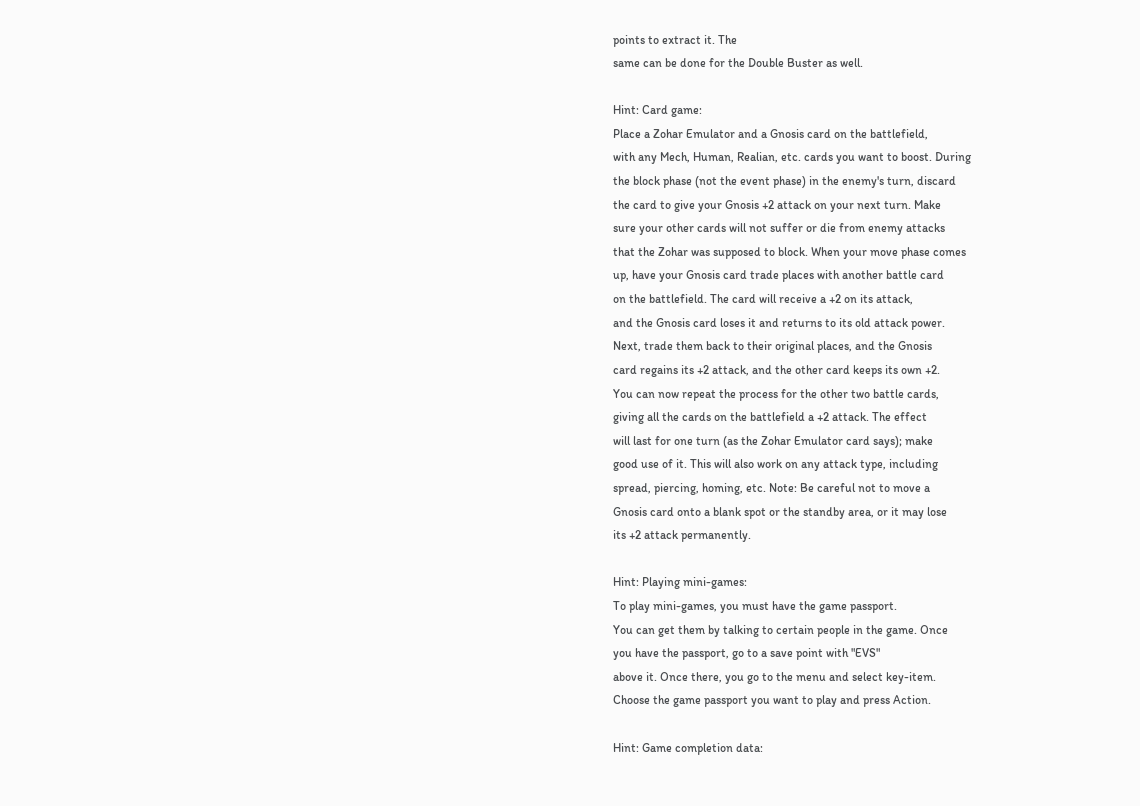points to extract it. The
same can be done for the Double Buster as well.

Hint: Card game:
Place a Zohar Emulator and a Gnosis card on the battlefield,
with any Mech, Human, Realian, etc. cards you want to boost. During
the block phase (not the event phase) in the enemy's turn, discard
the card to give your Gnosis +2 attack on your next turn. Make
sure your other cards will not suffer or die from enemy attacks
that the Zohar was supposed to block. When your move phase comes
up, have your Gnosis card trade places with another battle card
on the battlefield. The card will receive a +2 on its attack,
and the Gnosis card loses it and returns to its old attack power.
Next, trade them back to their original places, and the Gnosis
card regains its +2 attack, and the other card keeps its own +2.
You can now repeat the process for the other two battle cards,
giving all the cards on the battlefield a +2 attack. The effect
will last for one turn (as the Zohar Emulator card says); make
good use of it. This will also work on any attack type, including
spread, piercing, homing, etc. Note: Be careful not to move a
Gnosis card onto a blank spot or the standby area, or it may lose
its +2 attack permanently.

Hint: Playing mini-games:
To play mini-games, you must have the game passport.
You can get them by talking to certain people in the game. Once
you have the passport, go to a save point with "EVS"
above it. Once there, you go to the menu and select key-item.
Choose the game passport you want to play and press Action.

Hint: Game completion data: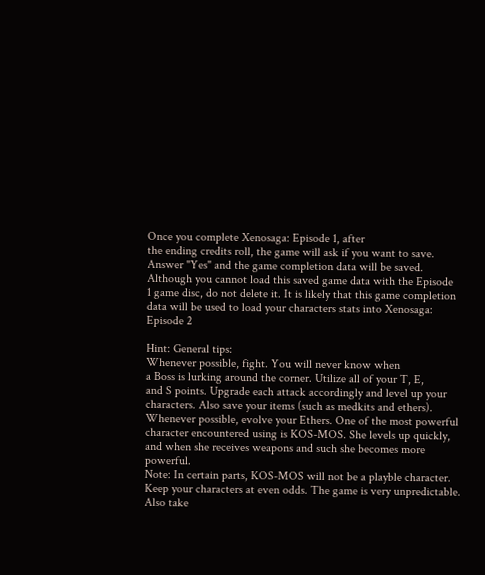Once you complete Xenosaga: Episode 1, after
the ending credits roll, the game will ask if you want to save.
Answer "Yes" and the game completion data will be saved.
Although you cannot load this saved game data with the Episode
1 game disc, do not delete it. It is likely that this game completion
data will be used to load your characters stats into Xenosaga:
Episode 2

Hint: General tips:
Whenever possible, fight. You will never know when
a Boss is lurking around the corner. Utilize all of your T, E,
and S points. Upgrade each attack accordingly and level up your
characters. Also save your items (such as medkits and ethers).
Whenever possible, evolve your Ethers. One of the most powerful
character encountered using is KOS-MOS. She levels up quickly,
and when she receives weapons and such she becomes more powerful.
Note: In certain parts, KOS-MOS will not be a playble character.
Keep your characters at even odds. The game is very unpredictable.
Also take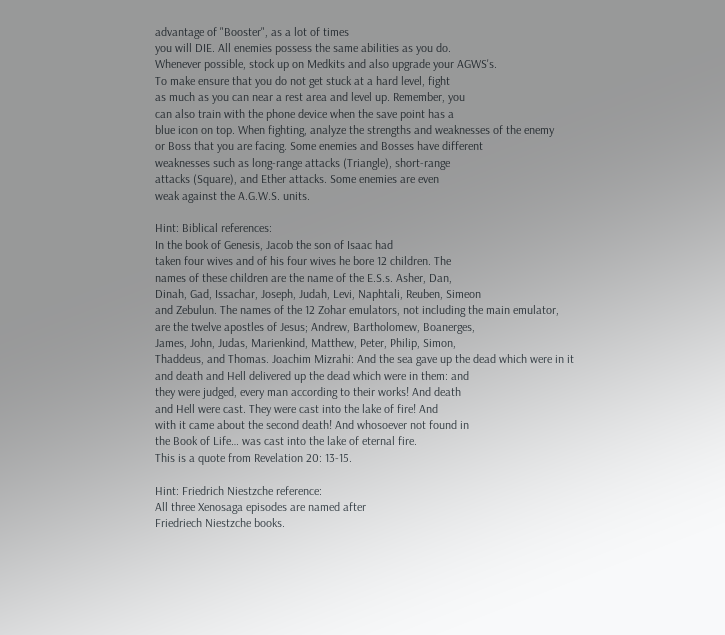advantage of "Booster", as a lot of times
you will DIE. All enemies possess the same abilities as you do.
Whenever possible, stock up on Medkits and also upgrade your AGWS's.
To make ensure that you do not get stuck at a hard level, fight
as much as you can near a rest area and level up. Remember, you
can also train with the phone device when the save point has a
blue icon on top. When fighting, analyze the strengths and weaknesses of the enemy
or Boss that you are facing. Some enemies and Bosses have different
weaknesses such as long-range attacks (Triangle), short-range
attacks (Square), and Ether attacks. Some enemies are even
weak against the A.G.W.S. units.

Hint: Biblical references:
In the book of Genesis, Jacob the son of Isaac had
taken four wives and of his four wives he bore 12 children. The
names of these children are the name of the E.S.s. Asher, Dan,
Dinah, Gad, Issachar, Joseph, Judah, Levi, Naphtali, Reuben, Simeon
and Zebulun. The names of the 12 Zohar emulators, not including the main emulator,
are the twelve apostles of Jesus; Andrew, Bartholomew, Boanerges,
James, John, Judas, Marienkind, Matthew, Peter, Philip, Simon,
Thaddeus, and Thomas. Joachim Mizrahi: And the sea gave up the dead which were in it
and death and Hell delivered up the dead which were in them: and
they were judged, every man according to their works! And death
and Hell were cast. They were cast into the lake of fire! And
with it came about the second death! And whosoever not found in
the Book of Life… was cast into the lake of eternal fire.
This is a quote from Revelation 20: 13-15.

Hint: Friedrich Niestzche reference:
All three Xenosaga episodes are named after
Friedriech Niestzche books.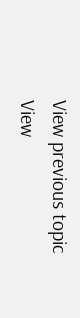View previous topic View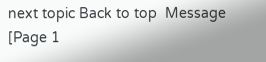next topic Back to top  Message [Page 1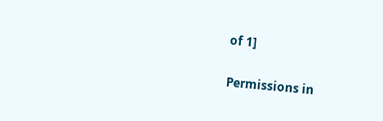of 1]

Permissions in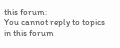this forum:
You cannot reply to topics in this forum